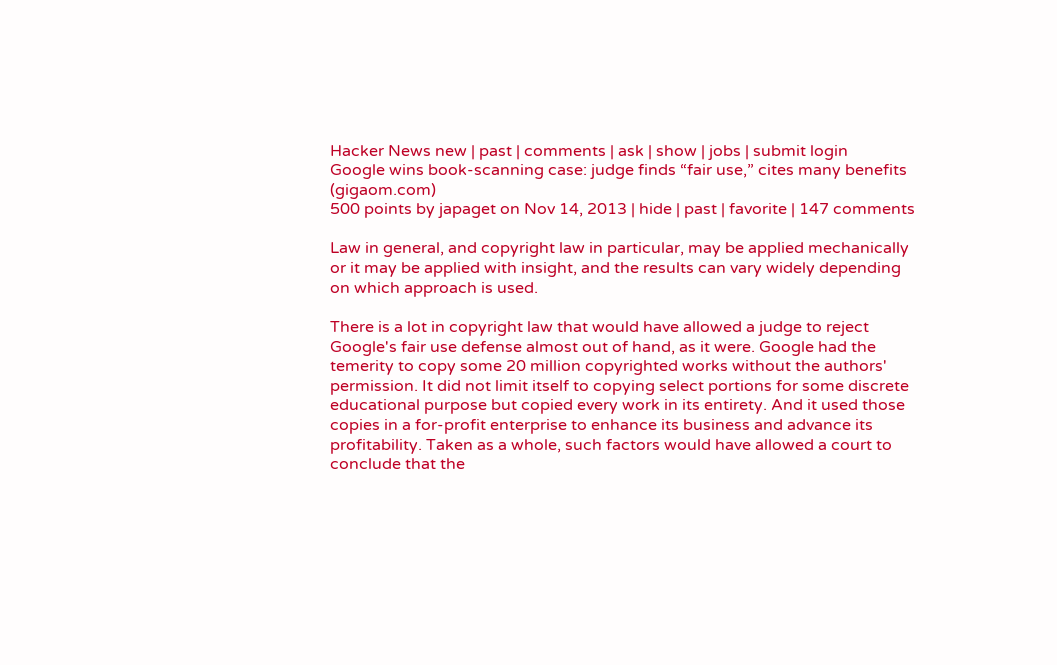Hacker News new | past | comments | ask | show | jobs | submit login
Google wins book-scanning case: judge finds “fair use,” cites many benefits (gigaom.com)
500 points by japaget on Nov 14, 2013 | hide | past | favorite | 147 comments

Law in general, and copyright law in particular, may be applied mechanically or it may be applied with insight, and the results can vary widely depending on which approach is used.

There is a lot in copyright law that would have allowed a judge to reject Google's fair use defense almost out of hand, as it were. Google had the temerity to copy some 20 million copyrighted works without the authors' permission. It did not limit itself to copying select portions for some discrete educational purpose but copied every work in its entirety. And it used those copies in a for-profit enterprise to enhance its business and advance its profitability. Taken as a whole, such factors would have allowed a court to conclude that the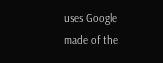uses Google made of the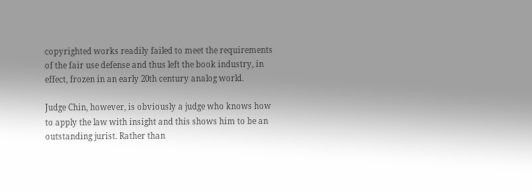copyrighted works readily failed to meet the requirements of the fair use defense and thus left the book industry, in effect, frozen in an early 20th century analog world.

Judge Chin, however, is obviously a judge who knows how to apply the law with insight and this shows him to be an outstanding jurist. Rather than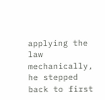applying the law mechanically, he stepped back to first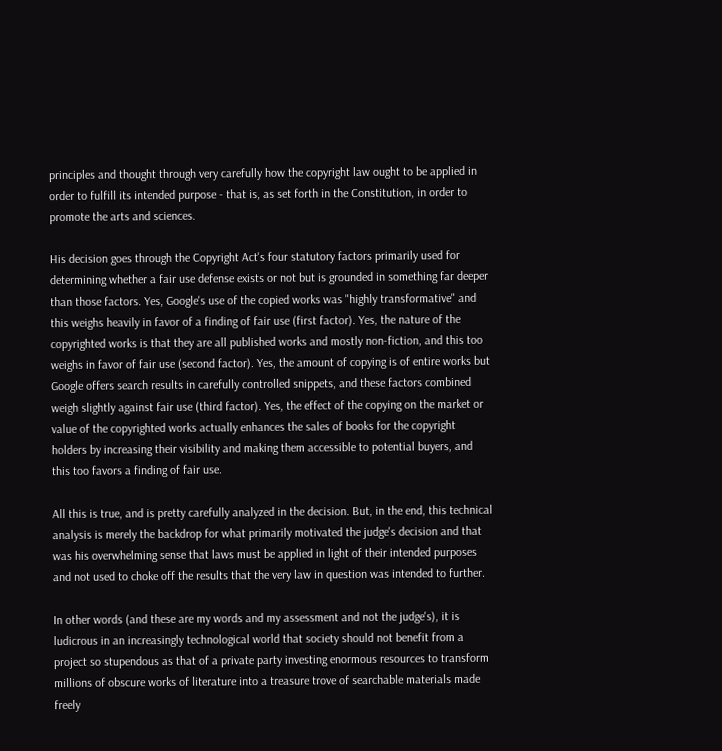principles and thought through very carefully how the copyright law ought to be applied in order to fulfill its intended purpose - that is, as set forth in the Constitution, in order to promote the arts and sciences.

His decision goes through the Copyright Act's four statutory factors primarily used for determining whether a fair use defense exists or not but is grounded in something far deeper than those factors. Yes, Google's use of the copied works was "highly transformative" and this weighs heavily in favor of a finding of fair use (first factor). Yes, the nature of the copyrighted works is that they are all published works and mostly non-fiction, and this too weighs in favor of fair use (second factor). Yes, the amount of copying is of entire works but Google offers search results in carefully controlled snippets, and these factors combined weigh slightly against fair use (third factor). Yes, the effect of the copying on the market or value of the copyrighted works actually enhances the sales of books for the copyright holders by increasing their visibility and making them accessible to potential buyers, and this too favors a finding of fair use.

All this is true, and is pretty carefully analyzed in the decision. But, in the end, this technical analysis is merely the backdrop for what primarily motivated the judge's decision and that was his overwhelming sense that laws must be applied in light of their intended purposes and not used to choke off the results that the very law in question was intended to further.

In other words (and these are my words and my assessment and not the judge's), it is ludicrous in an increasingly technological world that society should not benefit from a project so stupendous as that of a private party investing enormous resources to transform millions of obscure works of literature into a treasure trove of searchable materials made freely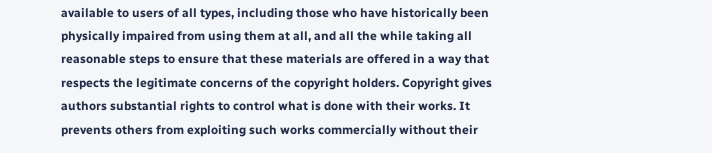available to users of all types, including those who have historically been physically impaired from using them at all, and all the while taking all reasonable steps to ensure that these materials are offered in a way that respects the legitimate concerns of the copyright holders. Copyright gives authors substantial rights to control what is done with their works. It prevents others from exploiting such works commercially without their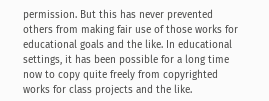permission. But this has never prevented others from making fair use of those works for educational goals and the like. In educational settings, it has been possible for a long time now to copy quite freely from copyrighted works for class projects and the like.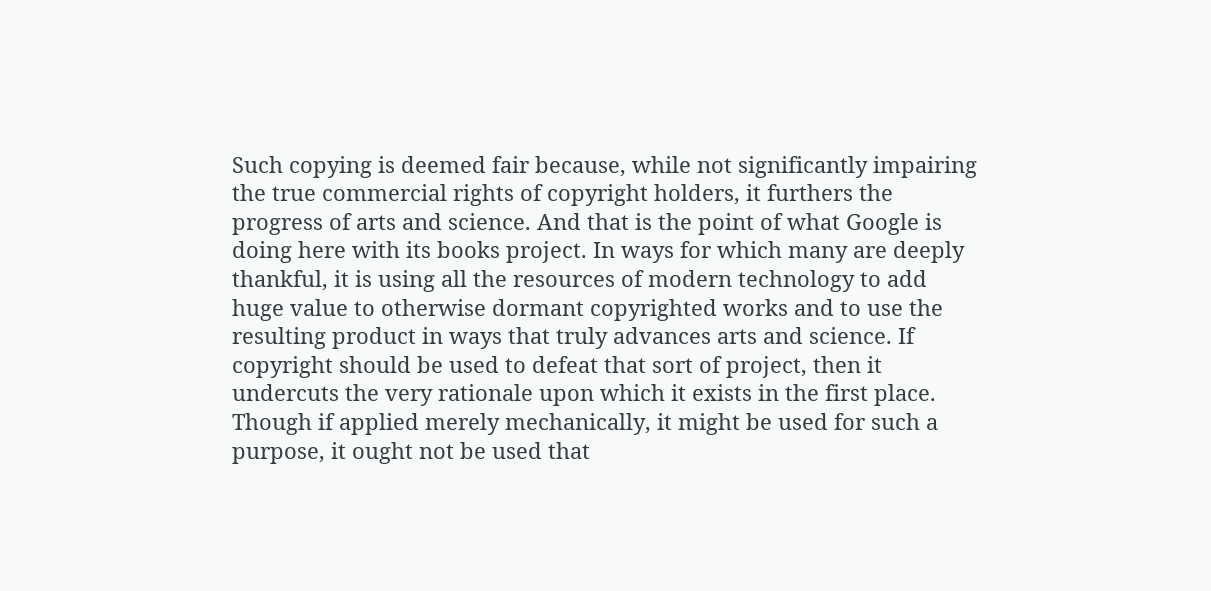Such copying is deemed fair because, while not significantly impairing the true commercial rights of copyright holders, it furthers the progress of arts and science. And that is the point of what Google is doing here with its books project. In ways for which many are deeply thankful, it is using all the resources of modern technology to add huge value to otherwise dormant copyrighted works and to use the resulting product in ways that truly advances arts and science. If copyright should be used to defeat that sort of project, then it undercuts the very rationale upon which it exists in the first place. Though if applied merely mechanically, it might be used for such a purpose, it ought not be used that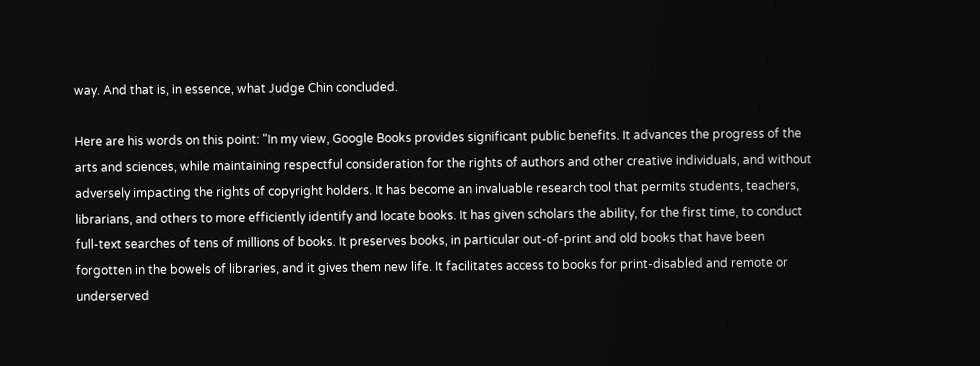way. And that is, in essence, what Judge Chin concluded.

Here are his words on this point: "In my view, Google Books provides significant public benefits. It advances the progress of the arts and sciences, while maintaining respectful consideration for the rights of authors and other creative individuals, and without adversely impacting the rights of copyright holders. It has become an invaluable research tool that permits students, teachers, librarians, and others to more efficiently identify and locate books. It has given scholars the ability, for the first time, to conduct full-text searches of tens of millions of books. It preserves books, in particular out-of-print and old books that have been forgotten in the bowels of libraries, and it gives them new life. It facilitates access to books for print-disabled and remote or underserved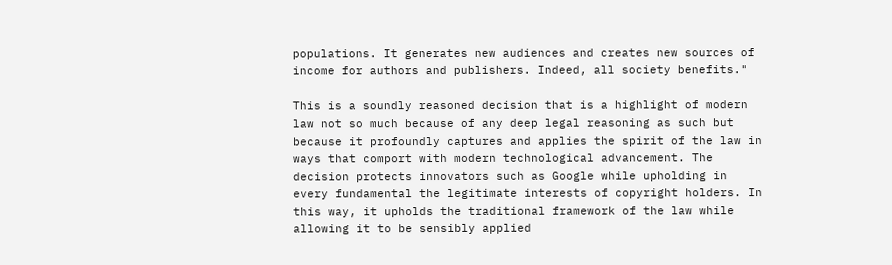populations. It generates new audiences and creates new sources of income for authors and publishers. Indeed, all society benefits."

This is a soundly reasoned decision that is a highlight of modern law not so much because of any deep legal reasoning as such but because it profoundly captures and applies the spirit of the law in ways that comport with modern technological advancement. The decision protects innovators such as Google while upholding in every fundamental the legitimate interests of copyright holders. In this way, it upholds the traditional framework of the law while allowing it to be sensibly applied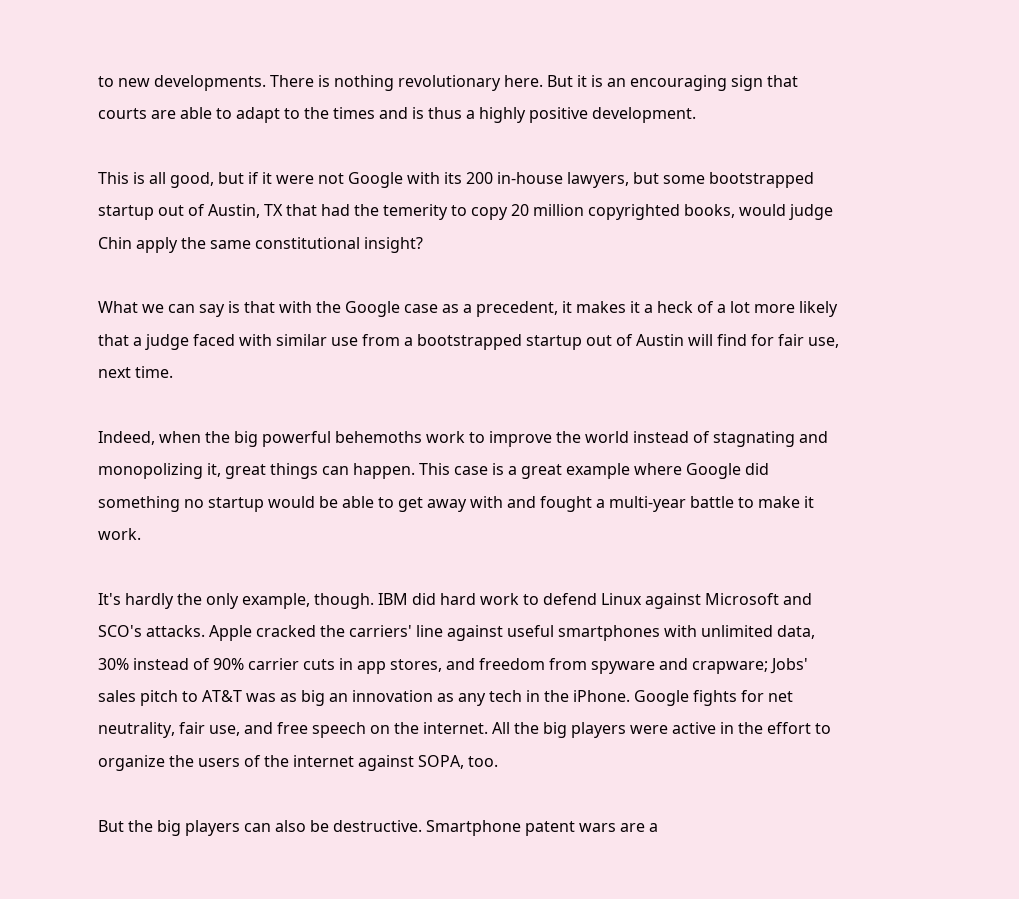to new developments. There is nothing revolutionary here. But it is an encouraging sign that courts are able to adapt to the times and is thus a highly positive development.

This is all good, but if it were not Google with its 200 in-house lawyers, but some bootstrapped startup out of Austin, TX that had the temerity to copy 20 million copyrighted books, would judge Chin apply the same constitutional insight?

What we can say is that with the Google case as a precedent, it makes it a heck of a lot more likely that a judge faced with similar use from a bootstrapped startup out of Austin will find for fair use, next time.

Indeed, when the big powerful behemoths work to improve the world instead of stagnating and monopolizing it, great things can happen. This case is a great example where Google did something no startup would be able to get away with and fought a multi-year battle to make it work.

It's hardly the only example, though. IBM did hard work to defend Linux against Microsoft and SCO's attacks. Apple cracked the carriers' line against useful smartphones with unlimited data, 30% instead of 90% carrier cuts in app stores, and freedom from spyware and crapware; Jobs' sales pitch to AT&T was as big an innovation as any tech in the iPhone. Google fights for net neutrality, fair use, and free speech on the internet. All the big players were active in the effort to organize the users of the internet against SOPA, too.

But the big players can also be destructive. Smartphone patent wars are a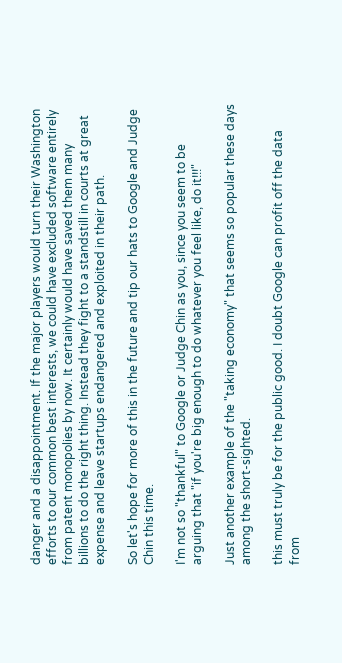danger and a disappointment. If the major players would turn their Washington efforts to our common best interests, we could have excluded software entirely from patent monopolies by now. It certainly would have saved them many billions to do the right thing. Instead they fight to a standstill in courts at great expense and leave startups endangered and exploited in their path.

So let's hope for more of this in the future and tip our hats to Google and Judge Chin this time.

I'm not so "thankful" to Google or Judge Chin as you, since you seem to be arguing that "if you're big enough to do whatever you feel like, do it!!!"

Just another example of the "taking economy" that seems so popular these days among the short-sighted.

this must truly be for the public good. I doubt Google can profit off the data from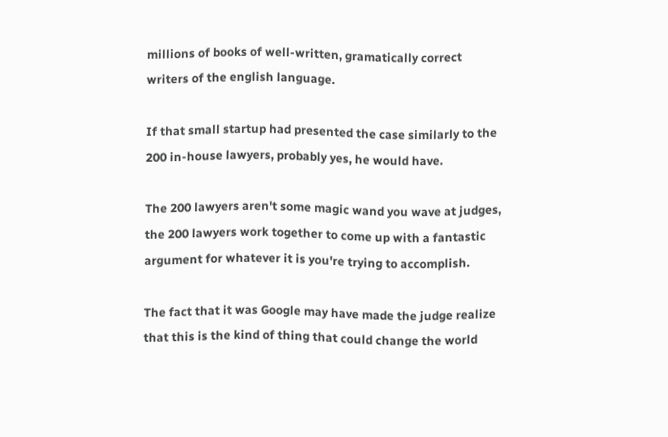millions of books of well-written, gramatically correct writers of the english language.

If that small startup had presented the case similarly to the 200 in-house lawyers, probably yes, he would have.

The 200 lawyers aren't some magic wand you wave at judges, the 200 lawyers work together to come up with a fantastic argument for whatever it is you're trying to accomplish.

The fact that it was Google may have made the judge realize that this is the kind of thing that could change the world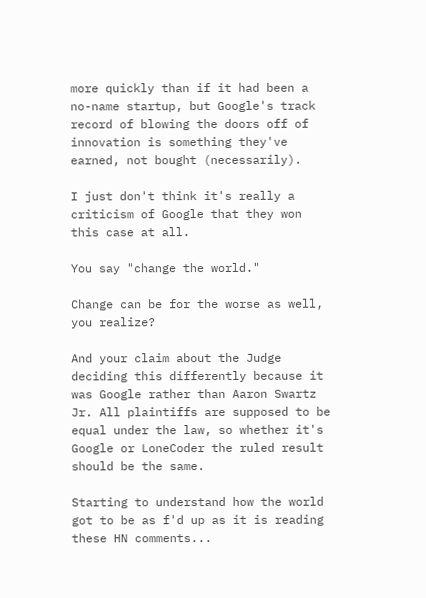more quickly than if it had been a no-name startup, but Google's track record of blowing the doors off of innovation is something they've earned, not bought (necessarily).

I just don't think it's really a criticism of Google that they won this case at all.

You say "change the world."

Change can be for the worse as well, you realize?

And your claim about the Judge deciding this differently because it was Google rather than Aaron Swartz Jr. All plaintiffs are supposed to be equal under the law, so whether it's Google or LoneCoder the ruled result should be the same.

Starting to understand how the world got to be as f'd up as it is reading these HN comments...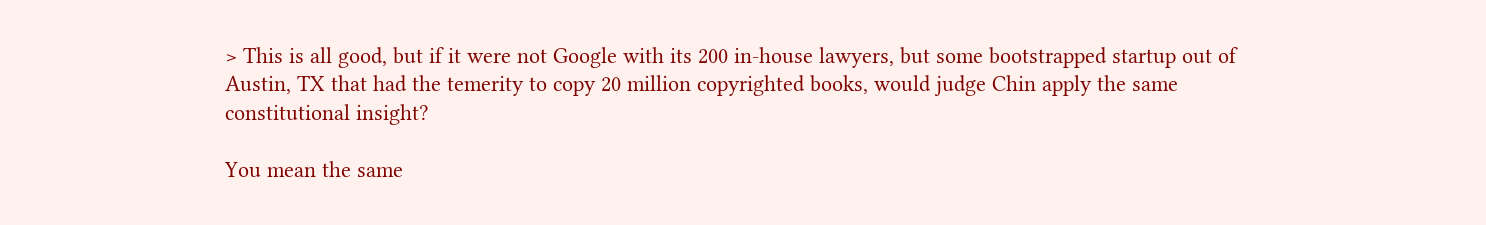> This is all good, but if it were not Google with its 200 in-house lawyers, but some bootstrapped startup out of Austin, TX that had the temerity to copy 20 million copyrighted books, would judge Chin apply the same constitutional insight?

You mean the same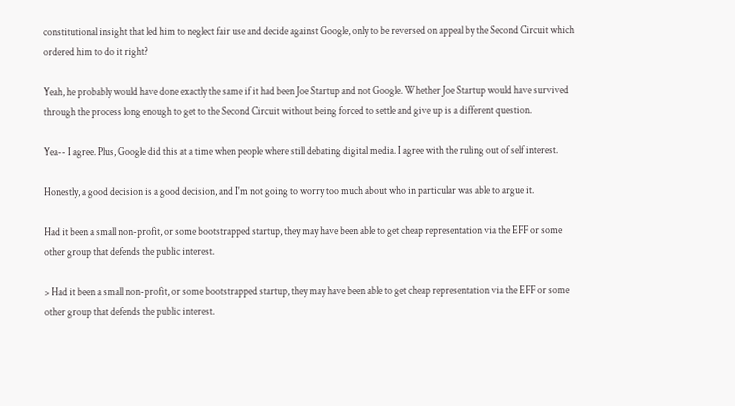constitutional insight that led him to neglect fair use and decide against Google, only to be reversed on appeal by the Second Circuit which ordered him to do it right?

Yeah, he probably would have done exactly the same if it had been Joe Startup and not Google. Whether Joe Startup would have survived through the process long enough to get to the Second Circuit without being forced to settle and give up is a different question.

Yea-- I agree. Plus, Google did this at a time when people where still debating digital media. I agree with the ruling out of self interest.

Honestly, a good decision is a good decision, and I'm not going to worry too much about who in particular was able to argue it.

Had it been a small non-profit, or some bootstrapped startup, they may have been able to get cheap representation via the EFF or some other group that defends the public interest.

> Had it been a small non-profit, or some bootstrapped startup, they may have been able to get cheap representation via the EFF or some other group that defends the public interest.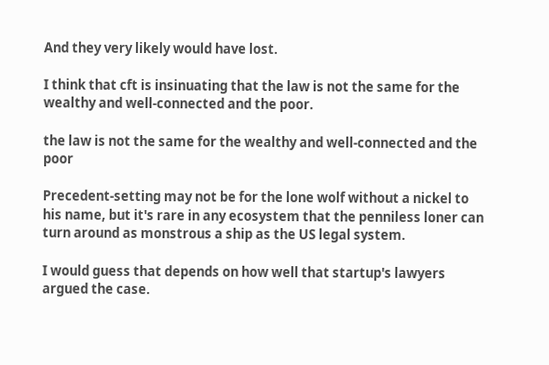And they very likely would have lost.

I think that cft is insinuating that the law is not the same for the wealthy and well-connected and the poor.

the law is not the same for the wealthy and well-connected and the poor

Precedent-setting may not be for the lone wolf without a nickel to his name, but it's rare in any ecosystem that the penniless loner can turn around as monstrous a ship as the US legal system.

I would guess that depends on how well that startup's lawyers argued the case.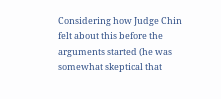Considering how Judge Chin felt about this before the arguments started (he was somewhat skeptical that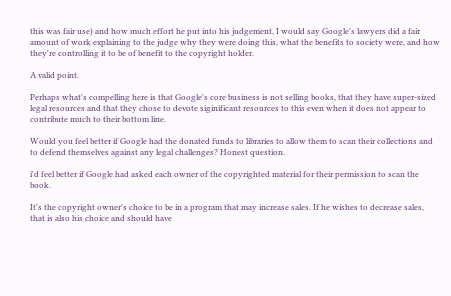this was fair use) and how much effort he put into his judgement, I would say Google's lawyers did a fair amount of work explaining to the judge why they were doing this, what the benefits to society were, and how they're controlling it to be of benefit to the copyright holder.

A valid point.

Perhaps what's compelling here is that Google's core business is not selling books, that they have super-sized legal resources and that they chose to devote siginificant resources to this even when it does not appear to contribute much to their bottom line.

Would you feel better if Google had the donated funds to libraries to allow them to scan their collections and to defend themselves against any legal challenges? Honest question.

i'd feel better if Google had asked each owner of the copyrighted material for their permission to scan the book.

It's the copyright owner's choice to be in a program that may increase sales. If he wishes to decrease sales, that is also his choice and should have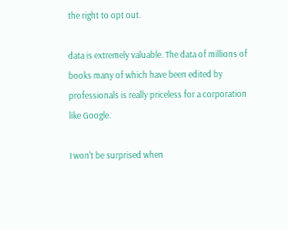the right to opt out.

data is extremely valuable. The data of millions of books many of which have been edited by professionals is really priceless for a corporation like Google.

I won't be surprised when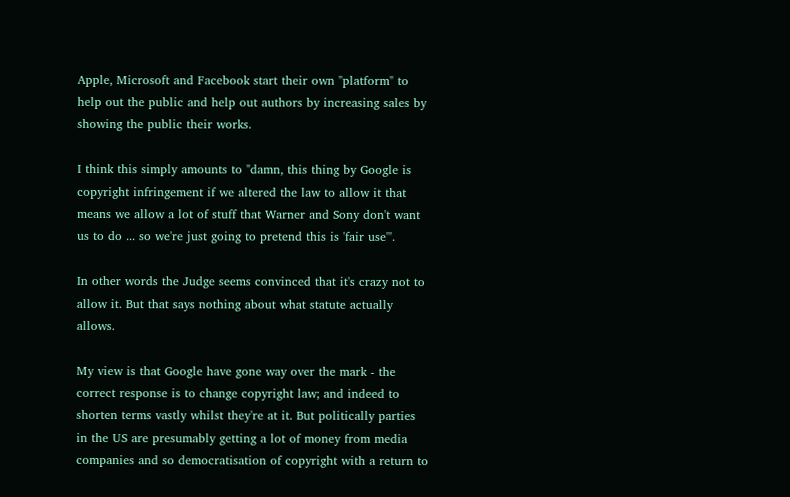Apple, Microsoft and Facebook start their own "platform" to help out the public and help out authors by increasing sales by showing the public their works.

I think this simply amounts to "damn, this thing by Google is copyright infringement if we altered the law to allow it that means we allow a lot of stuff that Warner and Sony don't want us to do ... so we're just going to pretend this is 'fair use'".

In other words the Judge seems convinced that it's crazy not to allow it. But that says nothing about what statute actually allows.

My view is that Google have gone way over the mark - the correct response is to change copyright law; and indeed to shorten terms vastly whilst they're at it. But politically parties in the US are presumably getting a lot of money from media companies and so democratisation of copyright with a return to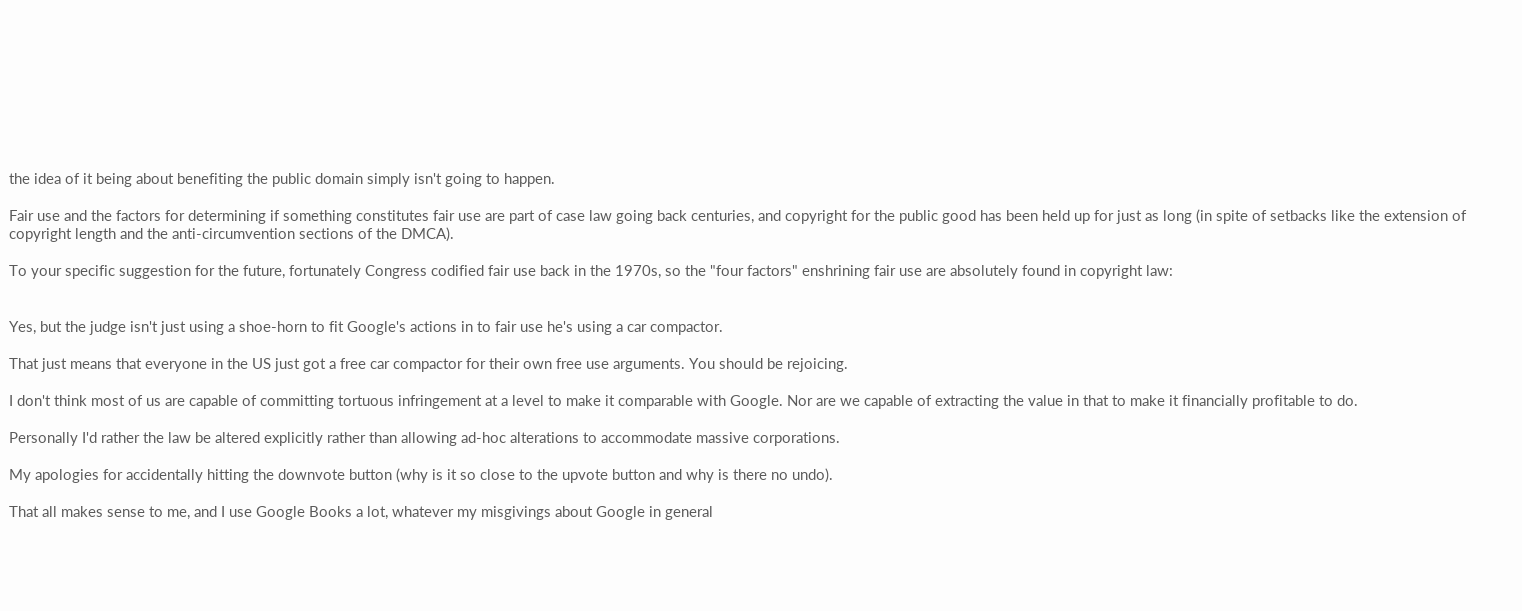the idea of it being about benefiting the public domain simply isn't going to happen.

Fair use and the factors for determining if something constitutes fair use are part of case law going back centuries, and copyright for the public good has been held up for just as long (in spite of setbacks like the extension of copyright length and the anti-circumvention sections of the DMCA).

To your specific suggestion for the future, fortunately Congress codified fair use back in the 1970s, so the "four factors" enshrining fair use are absolutely found in copyright law:


Yes, but the judge isn't just using a shoe-horn to fit Google's actions in to fair use he's using a car compactor.

That just means that everyone in the US just got a free car compactor for their own free use arguments. You should be rejoicing.

I don't think most of us are capable of committing tortuous infringement at a level to make it comparable with Google. Nor are we capable of extracting the value in that to make it financially profitable to do.

Personally I'd rather the law be altered explicitly rather than allowing ad-hoc alterations to accommodate massive corporations.

My apologies for accidentally hitting the downvote button (why is it so close to the upvote button and why is there no undo).

That all makes sense to me, and I use Google Books a lot, whatever my misgivings about Google in general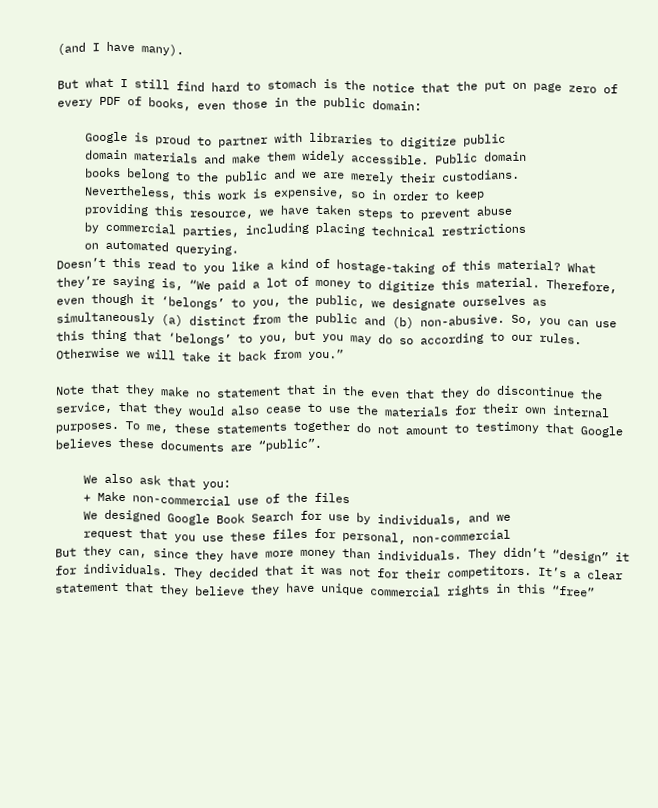(and I have many).

But what I still find hard to stomach is the notice that the put on page zero of every PDF of books, even those in the public domain:

    Google is proud to partner with libraries to digitize public
    domain materials and make them widely accessible. Public domain
    books belong to the public and we are merely their custodians.
    Nevertheless, this work is expensive, so in order to keep
    providing this resource, we have taken steps to prevent abuse
    by commercial parties, including placing technical restrictions
    on automated querying.
Doesn’t this read to you like a kind of hostage-taking of this material? What they’re saying is, “We paid a lot of money to digitize this material. Therefore, even though it ‘belongs’ to you, the public, we designate ourselves as simultaneously (a) distinct from the public and (b) non-abusive. So, you can use this thing that ‘belongs’ to you, but you may do so according to our rules. Otherwise we will take it back from you.”

Note that they make no statement that in the even that they do discontinue the service, that they would also cease to use the materials for their own internal purposes. To me, these statements together do not amount to testimony that Google believes these documents are “public”.

    We also ask that you:
    + Make non-commercial use of the files
    We designed Google Book Search for use by individuals, and we
    request that you use these files for personal, non-commercial
But they can, since they have more money than individuals. They didn’t “design” it for individuals. They decided that it was not for their competitors. It’s a clear statement that they believe they have unique commercial rights in this “free”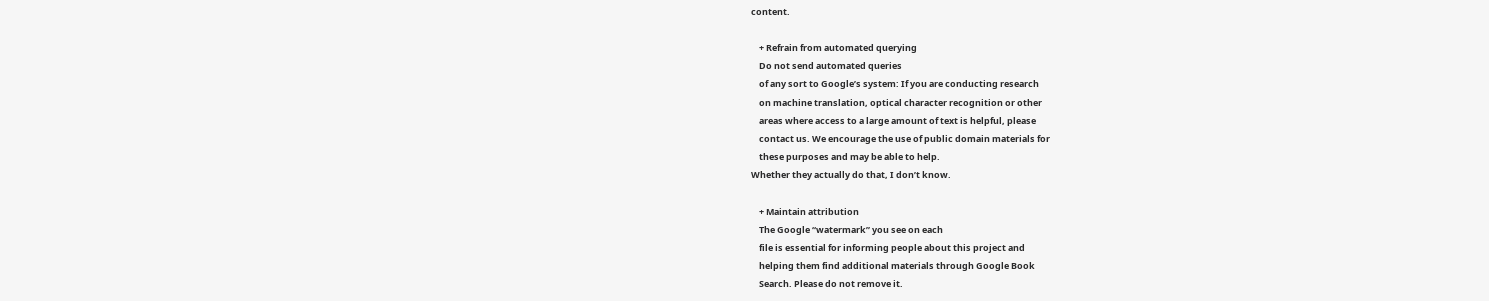content.

    + Refrain from automated querying
    Do not send automated queries
    of any sort to Google’s system: If you are conducting research
    on machine translation, optical character recognition or other
    areas where access to a large amount of text is helpful, please
    contact us. We encourage the use of public domain materials for
    these purposes and may be able to help.
Whether they actually do that, I don’t know.

    + Maintain attribution
    The Google “watermark” you see on each
    file is essential for informing people about this project and
    helping them find additional materials through Google Book
    Search. Please do not remove it.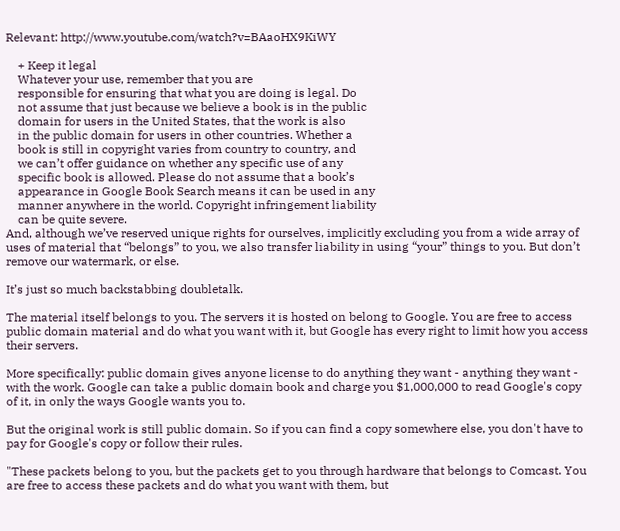Relevant: http://www.youtube.com/watch?v=BAaoHX9KiWY

    + Keep it legal
    Whatever your use, remember that you are
    responsible for ensuring that what you are doing is legal. Do
    not assume that just because we believe a book is in the public
    domain for users in the United States, that the work is also
    in the public domain for users in other countries. Whether a
    book is still in copyright varies from country to country, and
    we can’t offer guidance on whether any specific use of any
    specific book is allowed. Please do not assume that a book’s
    appearance in Google Book Search means it can be used in any
    manner anywhere in the world. Copyright infringement liability
    can be quite severe.
And, although we’ve reserved unique rights for ourselves, implicitly excluding you from a wide array of uses of material that “belongs” to you, we also transfer liability in using “your” things to you. But don’t remove our watermark, or else.

It’s just so much backstabbing doubletalk.

The material itself belongs to you. The servers it is hosted on belong to Google. You are free to access public domain material and do what you want with it, but Google has every right to limit how you access their servers.

More specifically: public domain gives anyone license to do anything they want - anything they want - with the work. Google can take a public domain book and charge you $1,000,000 to read Google's copy of it, in only the ways Google wants you to.

But the original work is still public domain. So if you can find a copy somewhere else, you don't have to pay for Google's copy or follow their rules.

"These packets belong to you, but the packets get to you through hardware that belongs to Comcast. You are free to access these packets and do what you want with them, but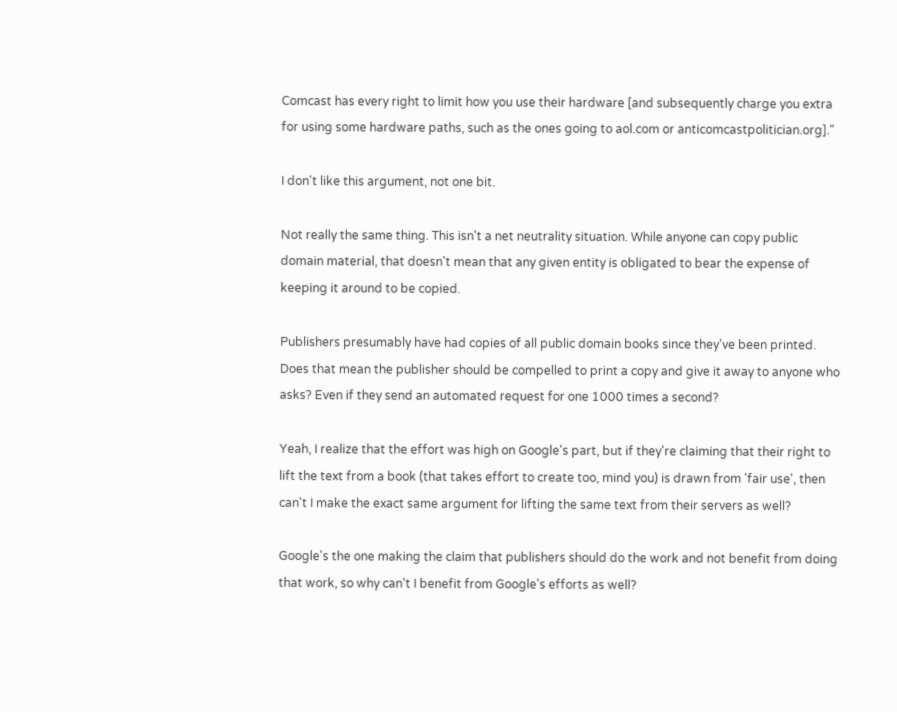Comcast has every right to limit how you use their hardware [and subsequently charge you extra for using some hardware paths, such as the ones going to aol.com or anticomcastpolitician.org]."

I don't like this argument, not one bit.

Not really the same thing. This isn't a net neutrality situation. While anyone can copy public domain material, that doesn't mean that any given entity is obligated to bear the expense of keeping it around to be copied.

Publishers presumably have had copies of all public domain books since they've been printed. Does that mean the publisher should be compelled to print a copy and give it away to anyone who asks? Even if they send an automated request for one 1000 times a second?

Yeah, I realize that the effort was high on Google's part, but if they're claiming that their right to lift the text from a book (that takes effort to create too, mind you) is drawn from 'fair use', then can't I make the exact same argument for lifting the same text from their servers as well?

Google's the one making the claim that publishers should do the work and not benefit from doing that work, so why can't I benefit from Google's efforts as well?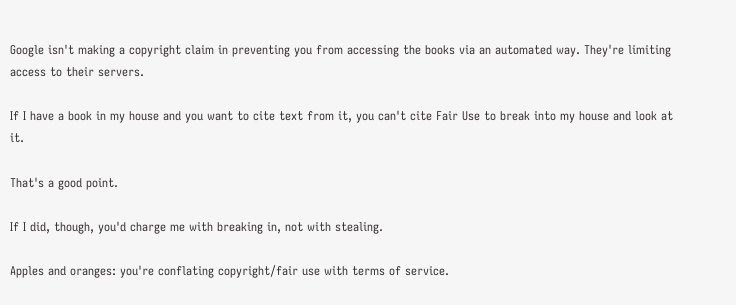Google isn't making a copyright claim in preventing you from accessing the books via an automated way. They're limiting access to their servers.

If I have a book in my house and you want to cite text from it, you can't cite Fair Use to break into my house and look at it.

That's a good point.

If I did, though, you'd charge me with breaking in, not with stealing.

Apples and oranges: you're conflating copyright/fair use with terms of service.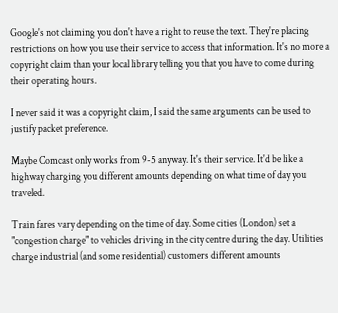Google's not claiming you don't have a right to reuse the text. They're placing restrictions on how you use their service to access that information. It's no more a copyright claim than your local library telling you that you have to come during their operating hours.

I never said it was a copyright claim, I said the same arguments can be used to justify packet preference.

Maybe Comcast only works from 9-5 anyway. It's their service. It'd be like a highway charging you different amounts depending on what time of day you traveled.

Train fares vary depending on the time of day. Some cities (London) set a "congestion charge" to vehicles driving in the city centre during the day. Utilities charge industrial (and some residential) customers different amounts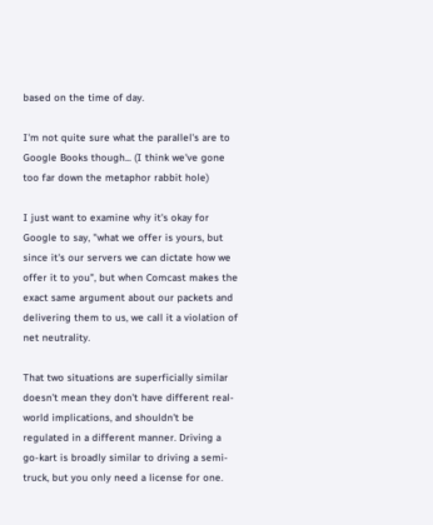based on the time of day.

I'm not quite sure what the parallel's are to Google Books though... (I think we've gone too far down the metaphor rabbit hole)

I just want to examine why it's okay for Google to say, "what we offer is yours, but since it's our servers we can dictate how we offer it to you", but when Comcast makes the exact same argument about our packets and delivering them to us, we call it a violation of net neutrality.

That two situations are superficially similar doesn't mean they don't have different real-world implications, and shouldn't be regulated in a different manner. Driving a go-kart is broadly similar to driving a semi-truck, but you only need a license for one.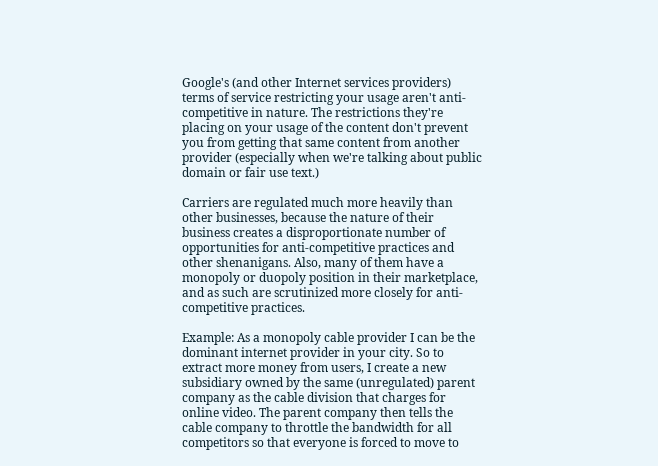Google's (and other Internet services providers) terms of service restricting your usage aren't anti-competitive in nature. The restrictions they're placing on your usage of the content don't prevent you from getting that same content from another provider (especially when we're talking about public domain or fair use text.)

Carriers are regulated much more heavily than other businesses, because the nature of their business creates a disproportionate number of opportunities for anti-competitive practices and other shenanigans. Also, many of them have a monopoly or duopoly position in their marketplace, and as such are scrutinized more closely for anti-competitive practices.

Example: As a monopoly cable provider I can be the dominant internet provider in your city. So to extract more money from users, I create a new subsidiary owned by the same (unregulated) parent company as the cable division that charges for online video. The parent company then tells the cable company to throttle the bandwidth for all competitors so that everyone is forced to move to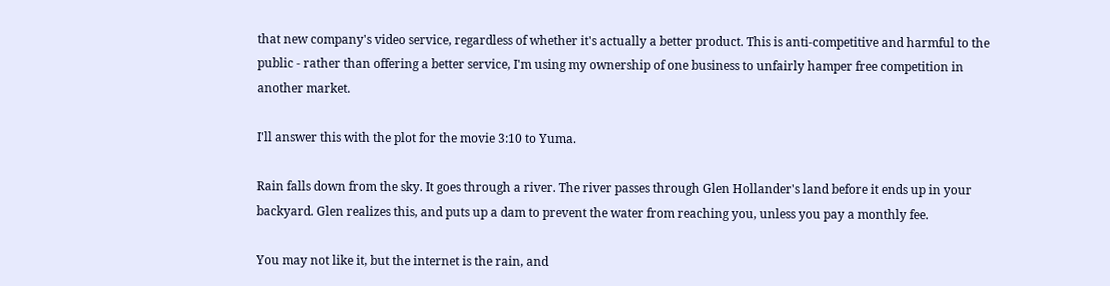that new company's video service, regardless of whether it's actually a better product. This is anti-competitive and harmful to the public - rather than offering a better service, I'm using my ownership of one business to unfairly hamper free competition in another market.

I'll answer this with the plot for the movie 3:10 to Yuma.

Rain falls down from the sky. It goes through a river. The river passes through Glen Hollander's land before it ends up in your backyard. Glen realizes this, and puts up a dam to prevent the water from reaching you, unless you pay a monthly fee.

You may not like it, but the internet is the rain, and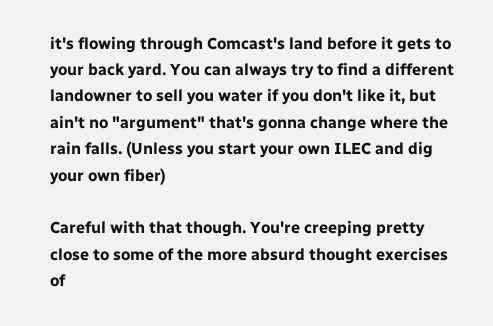it's flowing through Comcast's land before it gets to your back yard. You can always try to find a different landowner to sell you water if you don't like it, but ain't no "argument" that's gonna change where the rain falls. (Unless you start your own ILEC and dig your own fiber)

Careful with that though. You're creeping pretty close to some of the more absurd thought exercises of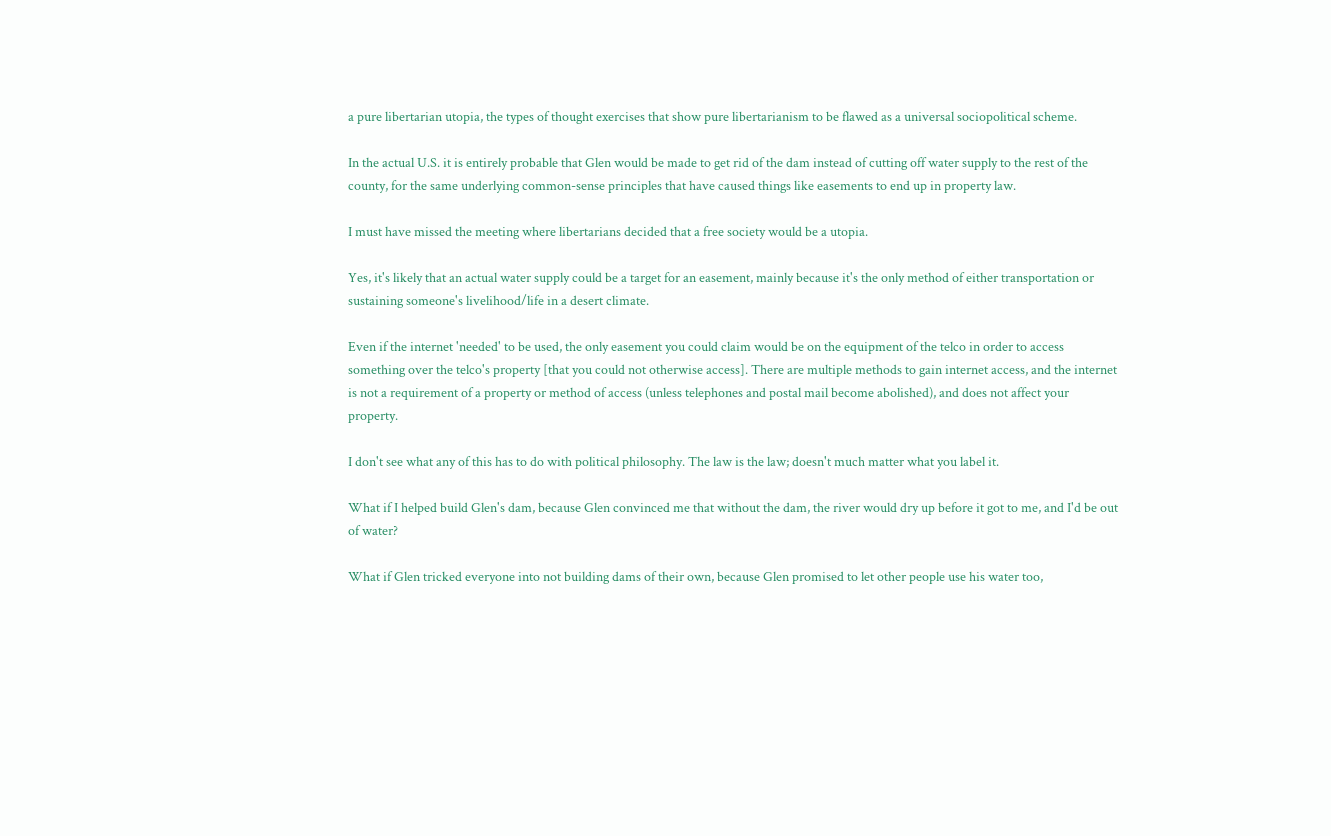a pure libertarian utopia, the types of thought exercises that show pure libertarianism to be flawed as a universal sociopolitical scheme.

In the actual U.S. it is entirely probable that Glen would be made to get rid of the dam instead of cutting off water supply to the rest of the county, for the same underlying common-sense principles that have caused things like easements to end up in property law.

I must have missed the meeting where libertarians decided that a free society would be a utopia.

Yes, it's likely that an actual water supply could be a target for an easement, mainly because it's the only method of either transportation or sustaining someone's livelihood/life in a desert climate.

Even if the internet 'needed' to be used, the only easement you could claim would be on the equipment of the telco in order to access something over the telco's property [that you could not otherwise access]. There are multiple methods to gain internet access, and the internet is not a requirement of a property or method of access (unless telephones and postal mail become abolished), and does not affect your property.

I don't see what any of this has to do with political philosophy. The law is the law; doesn't much matter what you label it.

What if I helped build Glen's dam, because Glen convinced me that without the dam, the river would dry up before it got to me, and I'd be out of water?

What if Glen tricked everyone into not building dams of their own, because Glen promised to let other people use his water too,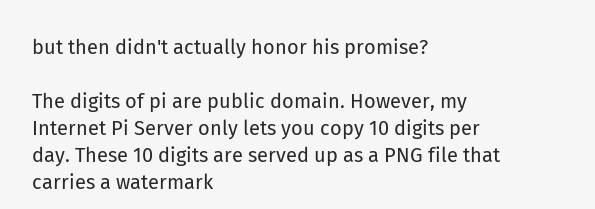but then didn't actually honor his promise?

The digits of pi are public domain. However, my Internet Pi Server only lets you copy 10 digits per day. These 10 digits are served up as a PNG file that carries a watermark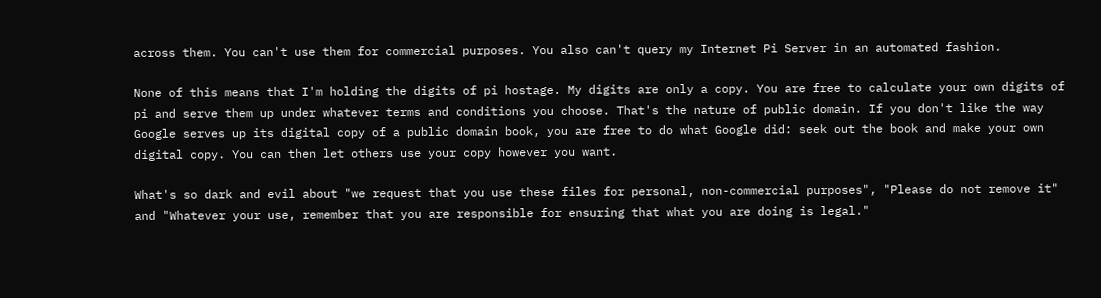across them. You can't use them for commercial purposes. You also can't query my Internet Pi Server in an automated fashion.

None of this means that I'm holding the digits of pi hostage. My digits are only a copy. You are free to calculate your own digits of pi and serve them up under whatever terms and conditions you choose. That's the nature of public domain. If you don't like the way Google serves up its digital copy of a public domain book, you are free to do what Google did: seek out the book and make your own digital copy. You can then let others use your copy however you want.

What's so dark and evil about "we request that you use these files for personal, non-commercial purposes", "Please do not remove it" and "Whatever your use, remember that you are responsible for ensuring that what you are doing is legal."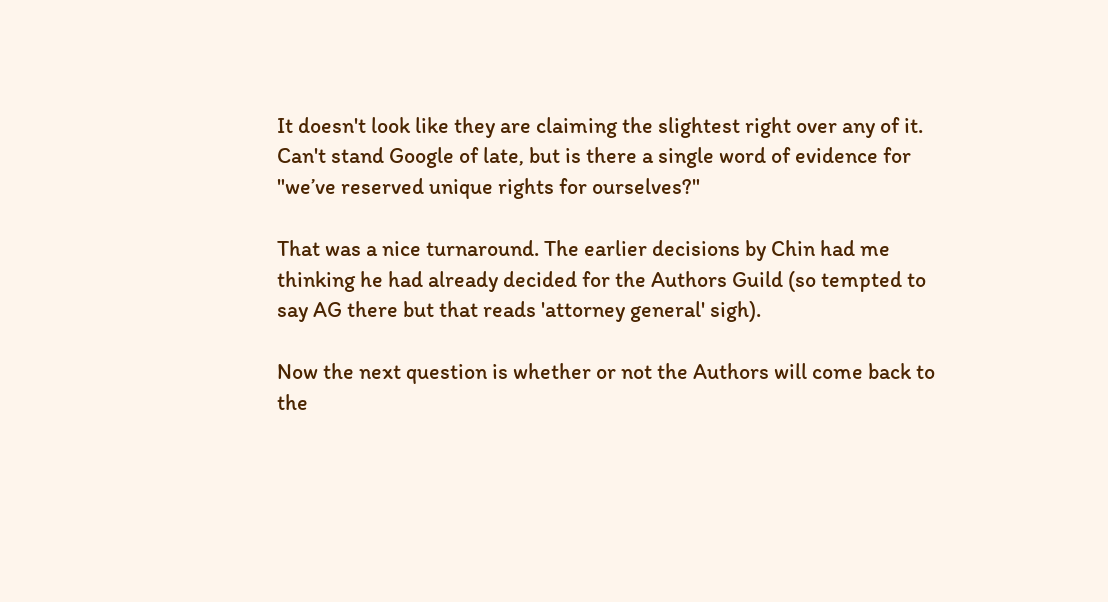It doesn't look like they are claiming the slightest right over any of it. Can't stand Google of late, but is there a single word of evidence for "we’ve reserved unique rights for ourselves?"

That was a nice turnaround. The earlier decisions by Chin had me thinking he had already decided for the Authors Guild (so tempted to say AG there but that reads 'attorney general' sigh).

Now the next question is whether or not the Authors will come back to the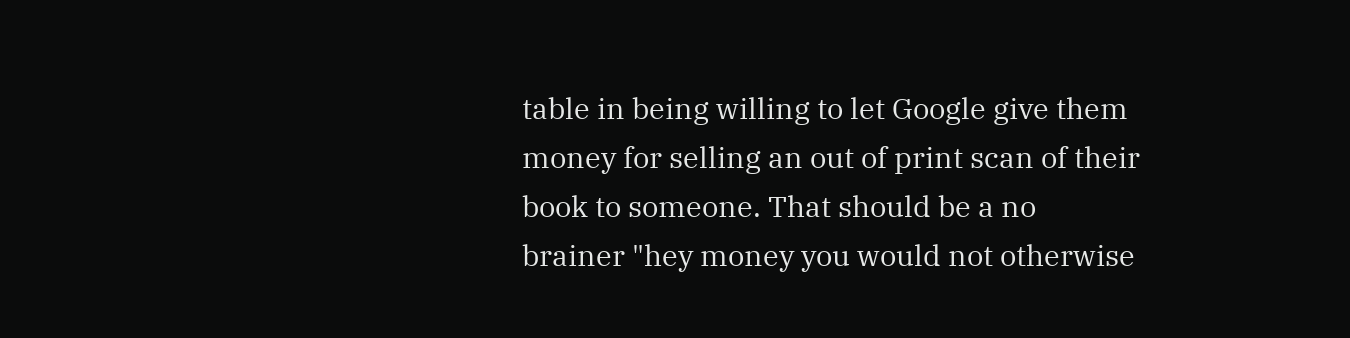table in being willing to let Google give them money for selling an out of print scan of their book to someone. That should be a no brainer "hey money you would not otherwise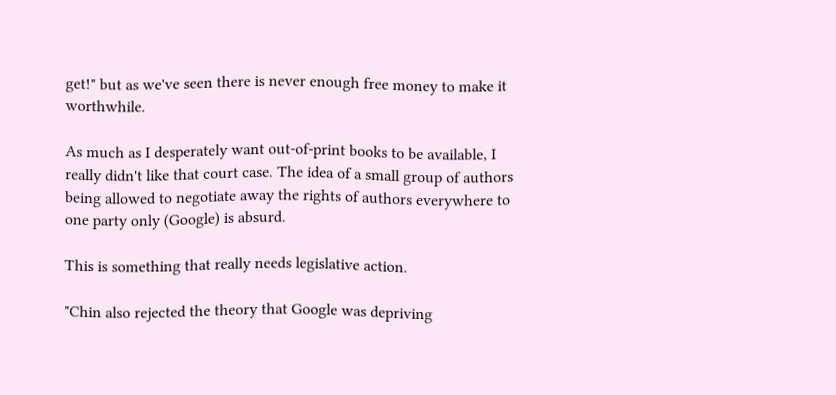get!" but as we've seen there is never enough free money to make it worthwhile.

As much as I desperately want out-of-print books to be available, I really didn't like that court case. The idea of a small group of authors being allowed to negotiate away the rights of authors everywhere to one party only (Google) is absurd.

This is something that really needs legislative action.

"Chin also rejected the theory that Google was depriving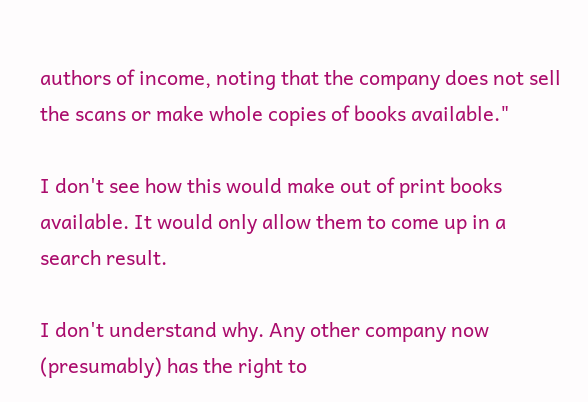authors of income, noting that the company does not sell the scans or make whole copies of books available."

I don't see how this would make out of print books available. It would only allow them to come up in a search result.

I don't understand why. Any other company now (presumably) has the right to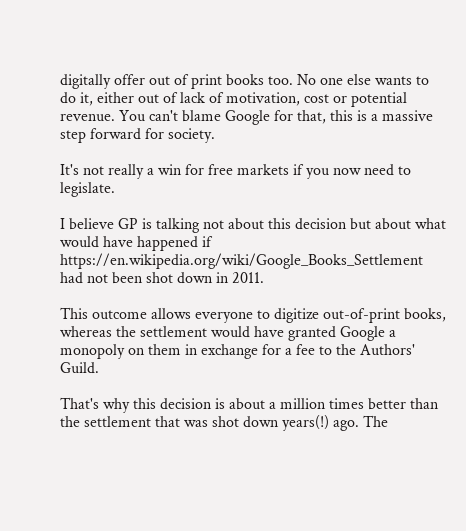digitally offer out of print books too. No one else wants to do it, either out of lack of motivation, cost or potential revenue. You can't blame Google for that, this is a massive step forward for society.

It's not really a win for free markets if you now need to legislate.

I believe GP is talking not about this decision but about what would have happened if https://en.wikipedia.org/wiki/Google_Books_Settlement had not been shot down in 2011.

This outcome allows everyone to digitize out-of-print books, whereas the settlement would have granted Google a monopoly on them in exchange for a fee to the Authors' Guild.

That's why this decision is about a million times better than the settlement that was shot down years(!) ago. The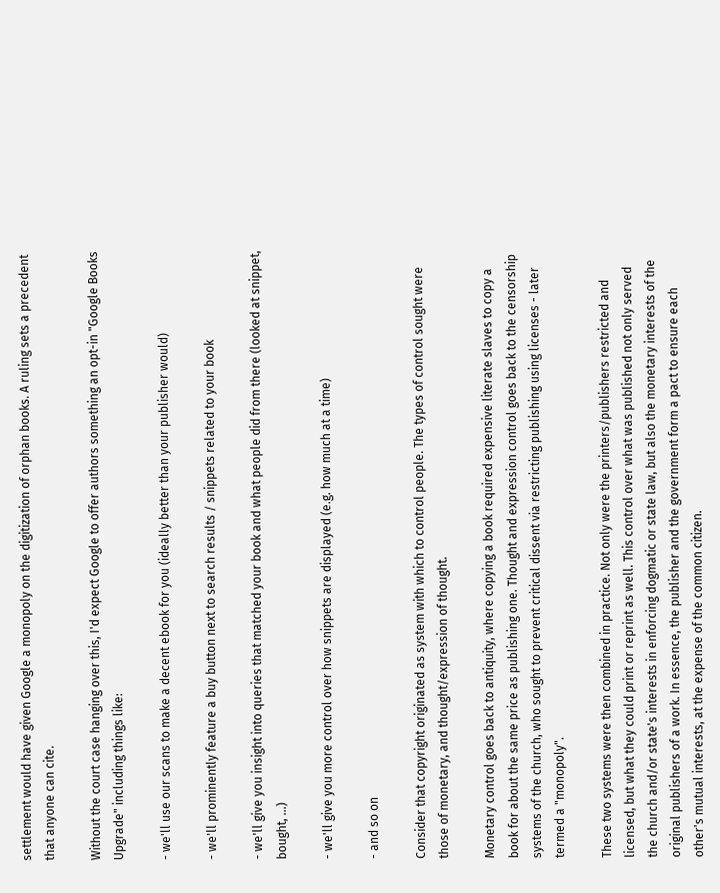settlement would have given Google a monopoly on the digitization of orphan books. A ruling sets a precedent that anyone can cite.

Without the court case hanging over this, I'd expect Google to offer authors something an opt-in "Google Books Upgrade" including things like:

- we'll use our scans to make a decent ebook for you (ideally better than your publisher would)

- we'll prominently feature a buy button next to search results / snippets related to your book

- we'll give you insight into queries that matched your book and what people did from there (looked at snippet, bought, ...)

- we'll give you more control over how snippets are displayed (e.g. how much at a time)

- and so on

Consider that copyright originated as system with which to control people. The types of control sought were those of monetary, and thought/expression of thought.

Monetary control goes back to antiquity, where copying a book required expensive literate slaves to copy a book for about the same price as publishing one. Thought and expression control goes back to the censorship systems of the church, who sought to prevent critical dissent via restricting publishing using licenses - later termed a "monopoly".

These two systems were then combined in practice. Not only were the printers/publishers restricted and licensed, but what they could print or reprint as well. This control over what was published not only served the church and/or state's interests in enforcing dogmatic or state law, but also the monetary interests of the original publishers of a work. In essence, the publisher and the government form a pact to ensure each other's mutual interests, at the expense of the common citizen.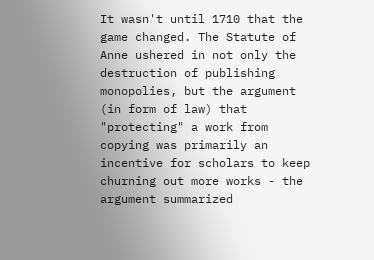It wasn't until 1710 that the game changed. The Statute of Anne ushered in not only the destruction of publishing monopolies, but the argument (in form of law) that "protecting" a work from copying was primarily an incentive for scholars to keep churning out more works - the argument summarized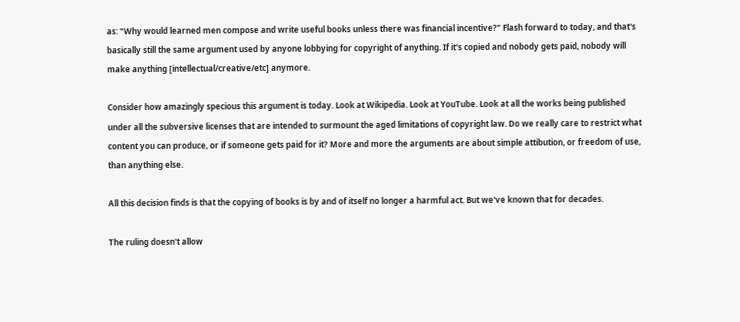as: "Why would learned men compose and write useful books unless there was financial incentive?" Flash forward to today, and that's basically still the same argument used by anyone lobbying for copyright of anything. If it's copied and nobody gets paid, nobody will make anything [intellectual/creative/etc] anymore.

Consider how amazingly specious this argument is today. Look at Wikipedia. Look at YouTube. Look at all the works being published under all the subversive licenses that are intended to surmount the aged limitations of copyright law. Do we really care to restrict what content you can produce, or if someone gets paid for it? More and more the arguments are about simple attibution, or freedom of use, than anything else.

All this decision finds is that the copying of books is by and of itself no longer a harmful act. But we've known that for decades.

The ruling doesn't allow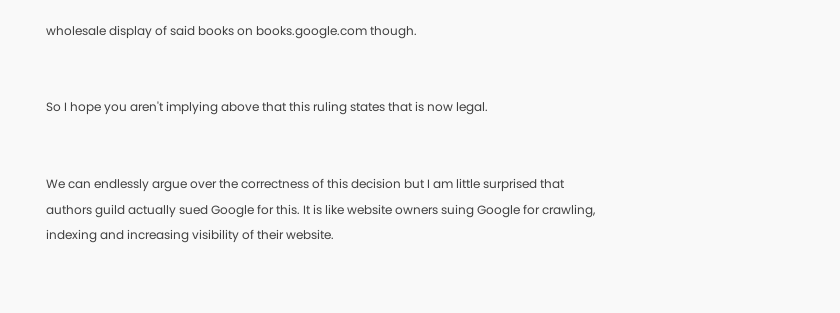wholesale display of said books on books.google.com though.


So I hope you aren't implying above that this ruling states that is now legal.


We can endlessly argue over the correctness of this decision but I am little surprised that authors guild actually sued Google for this. It is like website owners suing Google for crawling, indexing and increasing visibility of their website.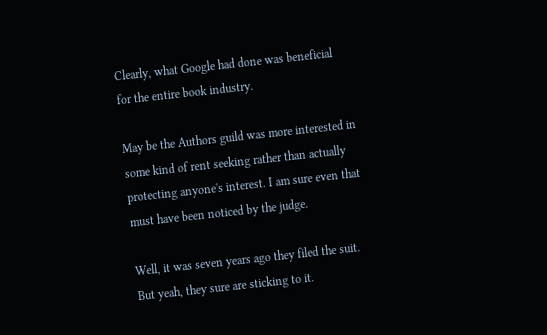Clearly, what Google had done was beneficial for the entire book industry.

May be the Authors guild was more interested in some kind of rent seeking rather than actually protecting anyone's interest. I am sure even that must have been noticed by the judge.

Well, it was seven years ago they filed the suit. But yeah, they sure are sticking to it.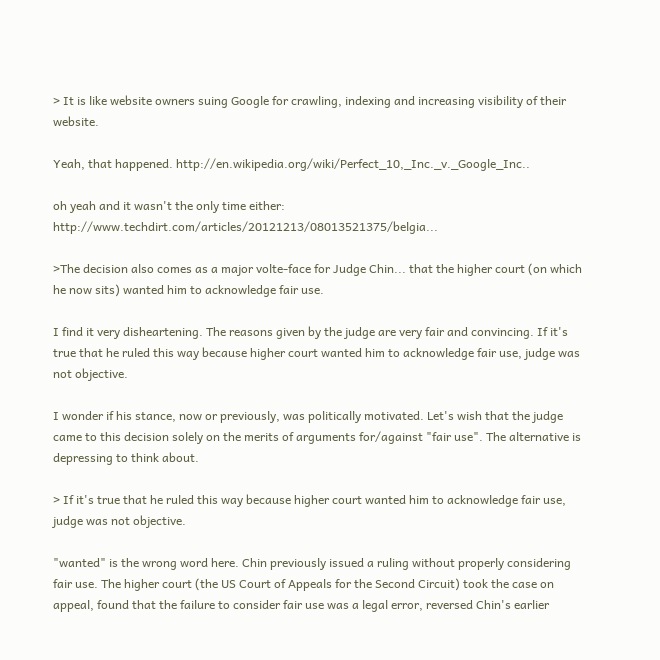> It is like website owners suing Google for crawling, indexing and increasing visibility of their website.

Yeah, that happened. http://en.wikipedia.org/wiki/Perfect_10,_Inc._v._Google_Inc..

oh yeah and it wasn't the only time either: http://www.techdirt.com/articles/20121213/08013521375/belgia...

>The decision also comes as a major volte-face for Judge Chin... that the higher court (on which he now sits) wanted him to acknowledge fair use.

I find it very disheartening. The reasons given by the judge are very fair and convincing. If it's true that he ruled this way because higher court wanted him to acknowledge fair use, judge was not objective.

I wonder if his stance, now or previously, was politically motivated. Let's wish that the judge came to this decision solely on the merits of arguments for/against "fair use". The alternative is depressing to think about.

> If it's true that he ruled this way because higher court wanted him to acknowledge fair use, judge was not objective.

"wanted" is the wrong word here. Chin previously issued a ruling without properly considering fair use. The higher court (the US Court of Appeals for the Second Circuit) took the case on appeal, found that the failure to consider fair use was a legal error, reversed Chin's earlier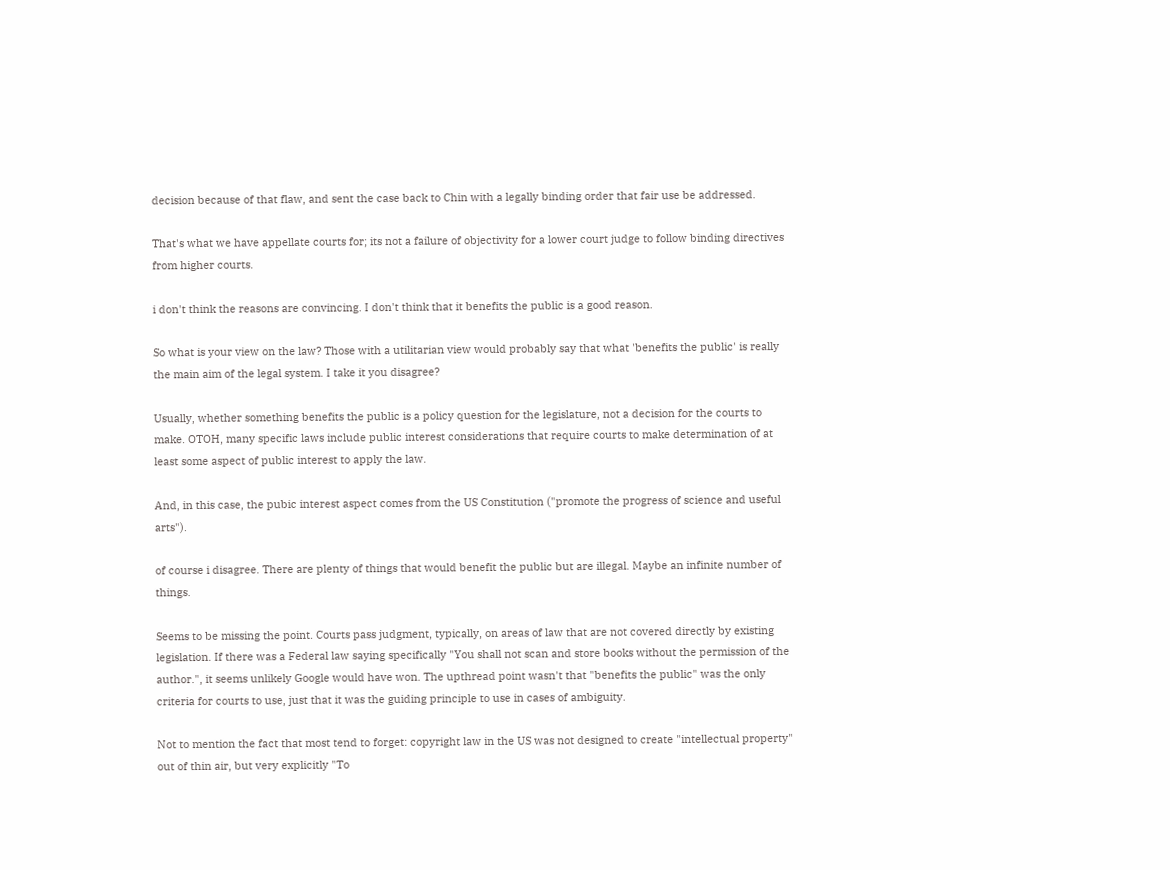decision because of that flaw, and sent the case back to Chin with a legally binding order that fair use be addressed.

That's what we have appellate courts for; its not a failure of objectivity for a lower court judge to follow binding directives from higher courts.

i don't think the reasons are convincing. I don't think that it benefits the public is a good reason.

So what is your view on the law? Those with a utilitarian view would probably say that what 'benefits the public' is really the main aim of the legal system. I take it you disagree?

Usually, whether something benefits the public is a policy question for the legislature, not a decision for the courts to make. OTOH, many specific laws include public interest considerations that require courts to make determination of at least some aspect of public interest to apply the law.

And, in this case, the pubic interest aspect comes from the US Constitution ("promote the progress of science and useful arts").

of course i disagree. There are plenty of things that would benefit the public but are illegal. Maybe an infinite number of things.

Seems to be missing the point. Courts pass judgment, typically, on areas of law that are not covered directly by existing legislation. If there was a Federal law saying specifically "You shall not scan and store books without the permission of the author.", it seems unlikely Google would have won. The upthread point wasn't that "benefits the public" was the only criteria for courts to use, just that it was the guiding principle to use in cases of ambiguity.

Not to mention the fact that most tend to forget: copyright law in the US was not designed to create "intellectual property" out of thin air, but very explicitly "To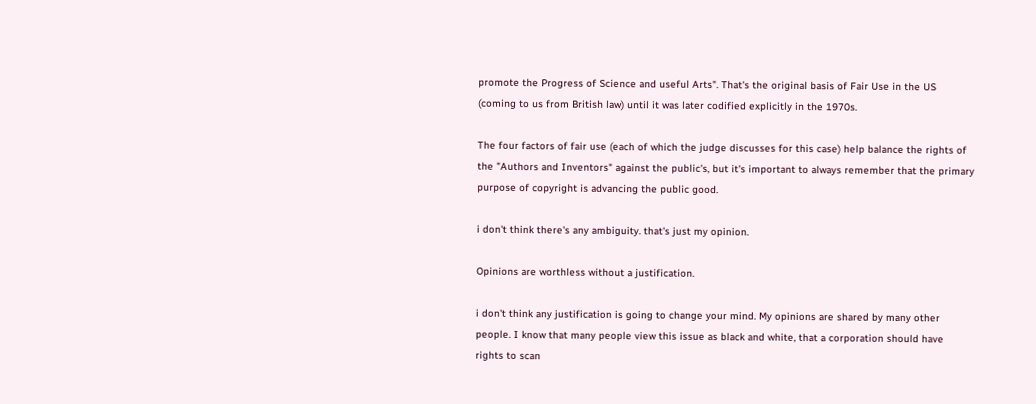promote the Progress of Science and useful Arts". That's the original basis of Fair Use in the US (coming to us from British law) until it was later codified explicitly in the 1970s.

The four factors of fair use (each of which the judge discusses for this case) help balance the rights of the "Authors and Inventors" against the public's, but it's important to always remember that the primary purpose of copyright is advancing the public good.

i don't think there's any ambiguity. that's just my opinion.

Opinions are worthless without a justification.

i don't think any justification is going to change your mind. My opinions are shared by many other people. I know that many people view this issue as black and white, that a corporation should have rights to scan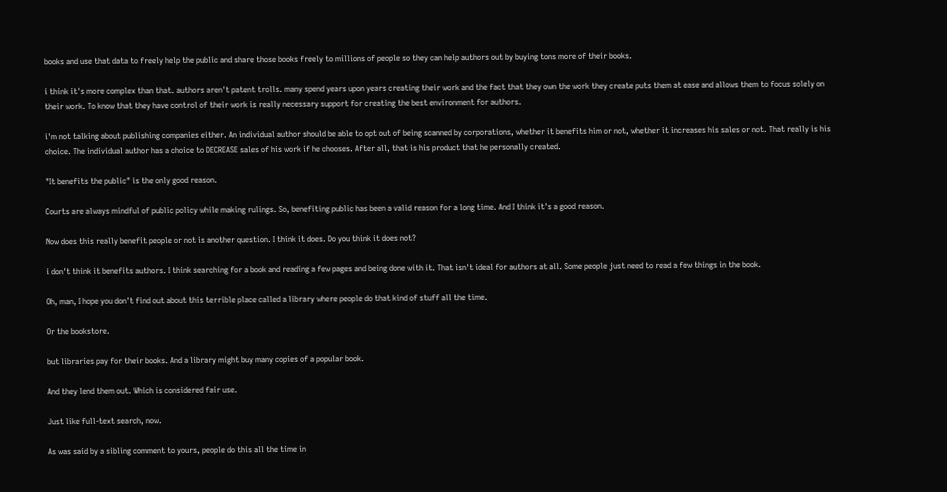books and use that data to freely help the public and share those books freely to millions of people so they can help authors out by buying tons more of their books.

i think it's more complex than that. authors aren't patent trolls. many spend years upon years creating their work and the fact that they own the work they create puts them at ease and allows them to focus solely on their work. To know that they have control of their work is really necessary support for creating the best environment for authors.

i'm not talking about publishing companies either. An individual author should be able to opt out of being scanned by corporations, whether it benefits him or not, whether it increases his sales or not. That really is his choice. The individual author has a choice to DECREASE sales of his work if he chooses. After all, that is his product that he personally created.

"It benefits the public" is the only good reason.

Courts are always mindful of public policy while making rulings. So, benefiting public has been a valid reason for a long time. And I think it's a good reason.

Now does this really benefit people or not is another question. I think it does. Do you think it does not?

i don't think it benefits authors. I think searching for a book and reading a few pages and being done with it. That isn't ideal for authors at all. Some people just need to read a few things in the book.

Oh, man, I hope you don't find out about this terrible place called a library where people do that kind of stuff all the time.

Or the bookstore.

but libraries pay for their books. And a library might buy many copies of a popular book.

And they lend them out. Which is considered fair use.

Just like full-text search, now.

As was said by a sibling comment to yours, people do this all the time in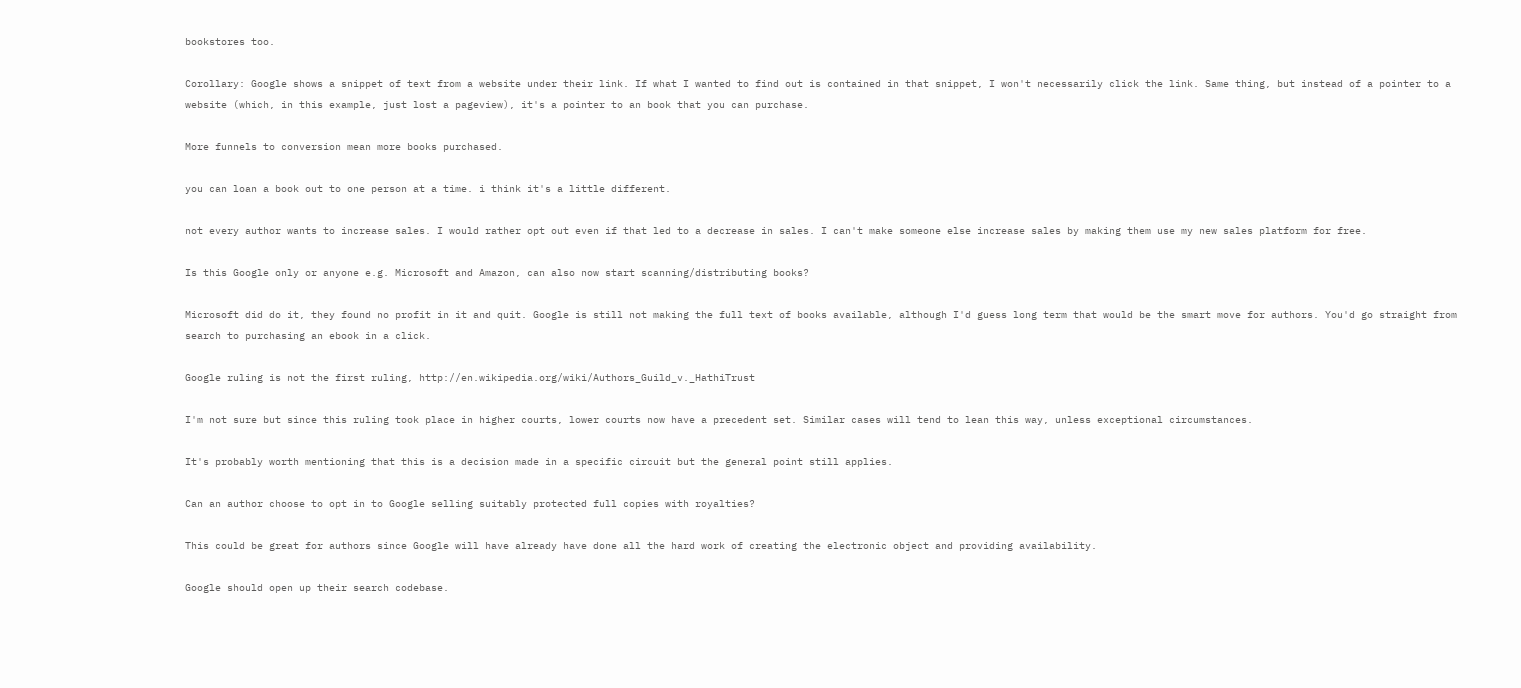bookstores too.

Corollary: Google shows a snippet of text from a website under their link. If what I wanted to find out is contained in that snippet, I won't necessarily click the link. Same thing, but instead of a pointer to a website (which, in this example, just lost a pageview), it's a pointer to an book that you can purchase.

More funnels to conversion mean more books purchased.

you can loan a book out to one person at a time. i think it's a little different.

not every author wants to increase sales. I would rather opt out even if that led to a decrease in sales. I can't make someone else increase sales by making them use my new sales platform for free.

Is this Google only or anyone e.g. Microsoft and Amazon, can also now start scanning/distributing books?

Microsoft did do it, they found no profit in it and quit. Google is still not making the full text of books available, although I'd guess long term that would be the smart move for authors. You'd go straight from search to purchasing an ebook in a click.

Google ruling is not the first ruling, http://en.wikipedia.org/wiki/Authors_Guild_v._HathiTrust

I'm not sure but since this ruling took place in higher courts, lower courts now have a precedent set. Similar cases will tend to lean this way, unless exceptional circumstances.

It's probably worth mentioning that this is a decision made in a specific circuit but the general point still applies.

Can an author choose to opt in to Google selling suitably protected full copies with royalties?

This could be great for authors since Google will have already have done all the hard work of creating the electronic object and providing availability.

Google should open up their search codebase.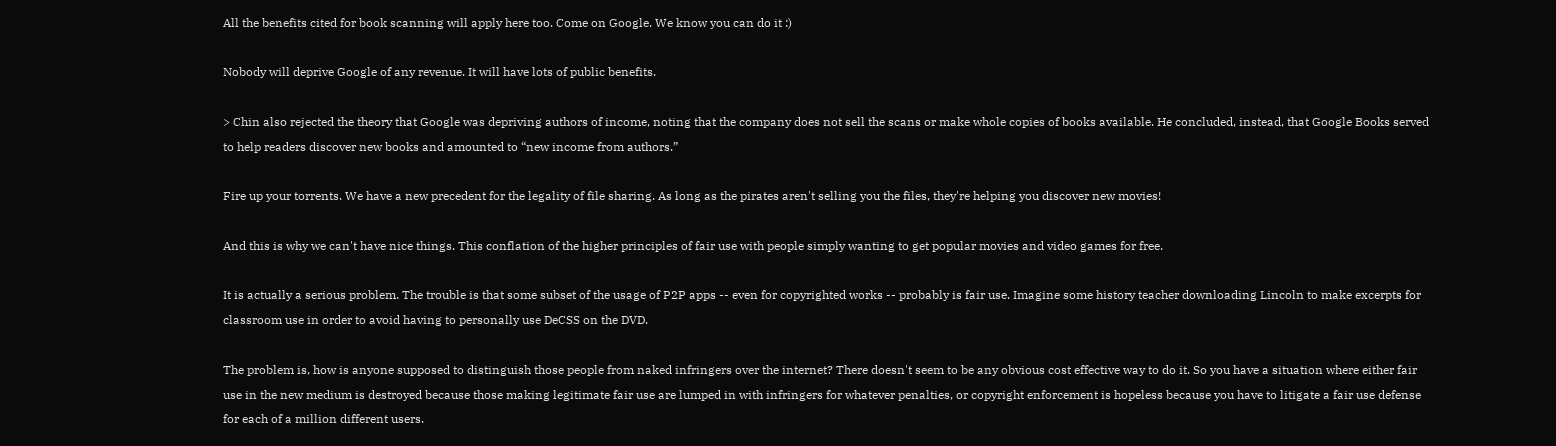All the benefits cited for book scanning will apply here too. Come on Google. We know you can do it :)

Nobody will deprive Google of any revenue. It will have lots of public benefits.

> Chin also rejected the theory that Google was depriving authors of income, noting that the company does not sell the scans or make whole copies of books available. He concluded, instead, that Google Books served to help readers discover new books and amounted to “new income from authors.”

Fire up your torrents. We have a new precedent for the legality of file sharing. As long as the pirates aren't selling you the files, they're helping you discover new movies!

And this is why we can't have nice things. This conflation of the higher principles of fair use with people simply wanting to get popular movies and video games for free.

It is actually a serious problem. The trouble is that some subset of the usage of P2P apps -- even for copyrighted works -- probably is fair use. Imagine some history teacher downloading Lincoln to make excerpts for classroom use in order to avoid having to personally use DeCSS on the DVD.

The problem is, how is anyone supposed to distinguish those people from naked infringers over the internet? There doesn't seem to be any obvious cost effective way to do it. So you have a situation where either fair use in the new medium is destroyed because those making legitimate fair use are lumped in with infringers for whatever penalties, or copyright enforcement is hopeless because you have to litigate a fair use defense for each of a million different users.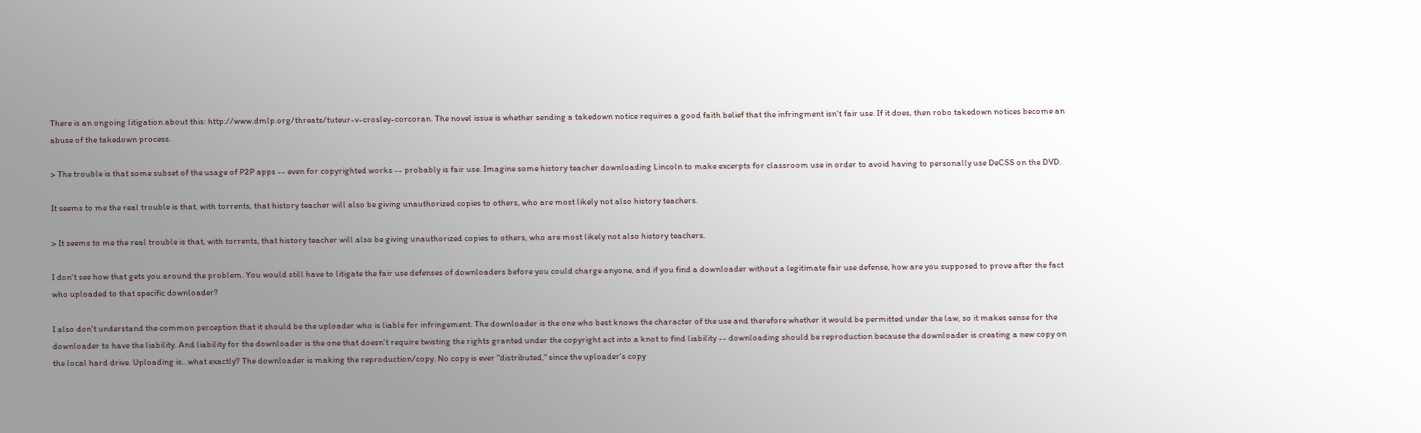There is an ongoing litigation about this: http://www.dmlp.org/threats/tuteur-v-crosley-corcoran. The novel issue is whether sending a takedown notice requires a good faith belief that the infringment isn't fair use. If it does, then robo takedown notices become an abuse of the takedown process.

> The trouble is that some subset of the usage of P2P apps -- even for copyrighted works -- probably is fair use. Imagine some history teacher downloading Lincoln to make excerpts for classroom use in order to avoid having to personally use DeCSS on the DVD.

It seems to me the real trouble is that, with torrents, that history teacher will also be giving unauthorized copies to others, who are most likely not also history teachers.

> It seems to me the real trouble is that, with torrents, that history teacher will also be giving unauthorized copies to others, who are most likely not also history teachers.

I don't see how that gets you around the problem. You would still have to litigate the fair use defenses of downloaders before you could charge anyone, and if you find a downloader without a legitimate fair use defense, how are you supposed to prove after the fact who uploaded to that specific downloader?

I also don't understand the common perception that it should be the uploader who is liable for infringement. The downloader is the one who best knows the character of the use and therefore whether it would be permitted under the law, so it makes sense for the downloader to have the liability. And liability for the downloader is the one that doesn't require twisting the rights granted under the copyright act into a knot to find liability -- downloading should be reproduction because the downloader is creating a new copy on the local hard drive. Uploading is.. what exactly? The downloader is making the reproduction/copy. No copy is ever "distributed," since the uploader's copy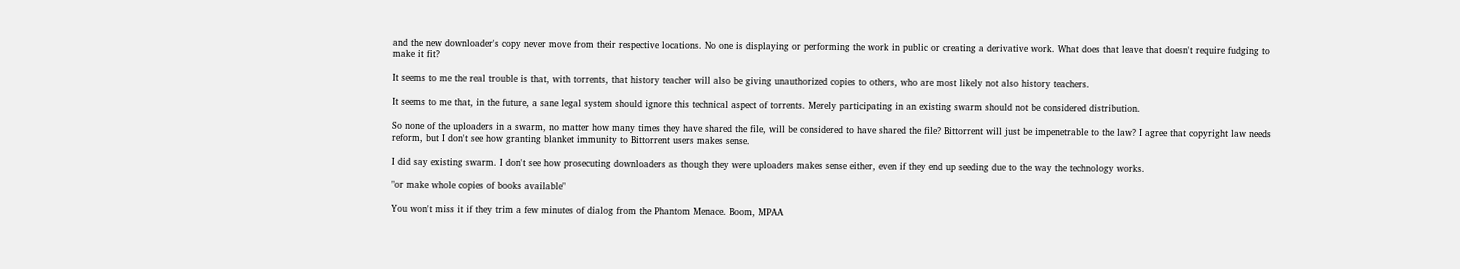and the new downloader's copy never move from their respective locations. No one is displaying or performing the work in public or creating a derivative work. What does that leave that doesn't require fudging to make it fit?

It seems to me the real trouble is that, with torrents, that history teacher will also be giving unauthorized copies to others, who are most likely not also history teachers.

It seems to me that, in the future, a sane legal system should ignore this technical aspect of torrents. Merely participating in an existing swarm should not be considered distribution.

So none of the uploaders in a swarm, no matter how many times they have shared the file, will be considered to have shared the file? Bittorrent will just be impenetrable to the law? I agree that copyright law needs reform, but I don't see how granting blanket immunity to Bittorrent users makes sense.

I did say existing swarm. I don't see how prosecuting downloaders as though they were uploaders makes sense either, even if they end up seeding due to the way the technology works.

"or make whole copies of books available"

You won't miss it if they trim a few minutes of dialog from the Phantom Menace. Boom, MPAA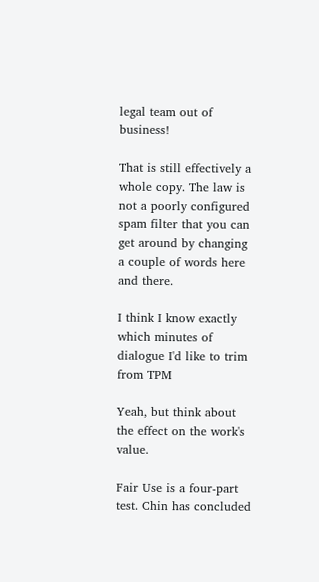legal team out of business!

That is still effectively a whole copy. The law is not a poorly configured spam filter that you can get around by changing a couple of words here and there.

I think I know exactly which minutes of dialogue I'd like to trim from TPM

Yeah, but think about the effect on the work's value.

Fair Use is a four-part test. Chin has concluded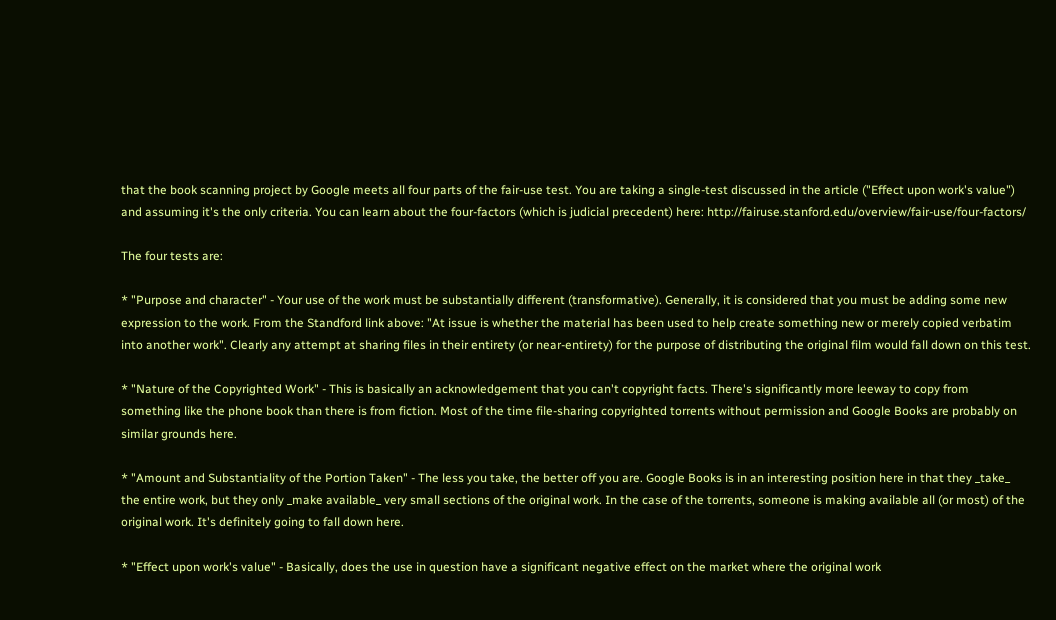that the book scanning project by Google meets all four parts of the fair-use test. You are taking a single-test discussed in the article ("Effect upon work's value") and assuming it's the only criteria. You can learn about the four-factors (which is judicial precedent) here: http://fairuse.stanford.edu/overview/fair-use/four-factors/

The four tests are:

* "Purpose and character" - Your use of the work must be substantially different (transformative). Generally, it is considered that you must be adding some new expression to the work. From the Standford link above: "At issue is whether the material has been used to help create something new or merely copied verbatim into another work". Clearly any attempt at sharing files in their entirety (or near-entirety) for the purpose of distributing the original film would fall down on this test.

* "Nature of the Copyrighted Work" - This is basically an acknowledgement that you can't copyright facts. There's significantly more leeway to copy from something like the phone book than there is from fiction. Most of the time file-sharing copyrighted torrents without permission and Google Books are probably on similar grounds here.

* "Amount and Substantiality of the Portion Taken" - The less you take, the better off you are. Google Books is in an interesting position here in that they _take_ the entire work, but they only _make available_ very small sections of the original work. In the case of the torrents, someone is making available all (or most) of the original work. It's definitely going to fall down here.

* "Effect upon work's value" - Basically, does the use in question have a significant negative effect on the market where the original work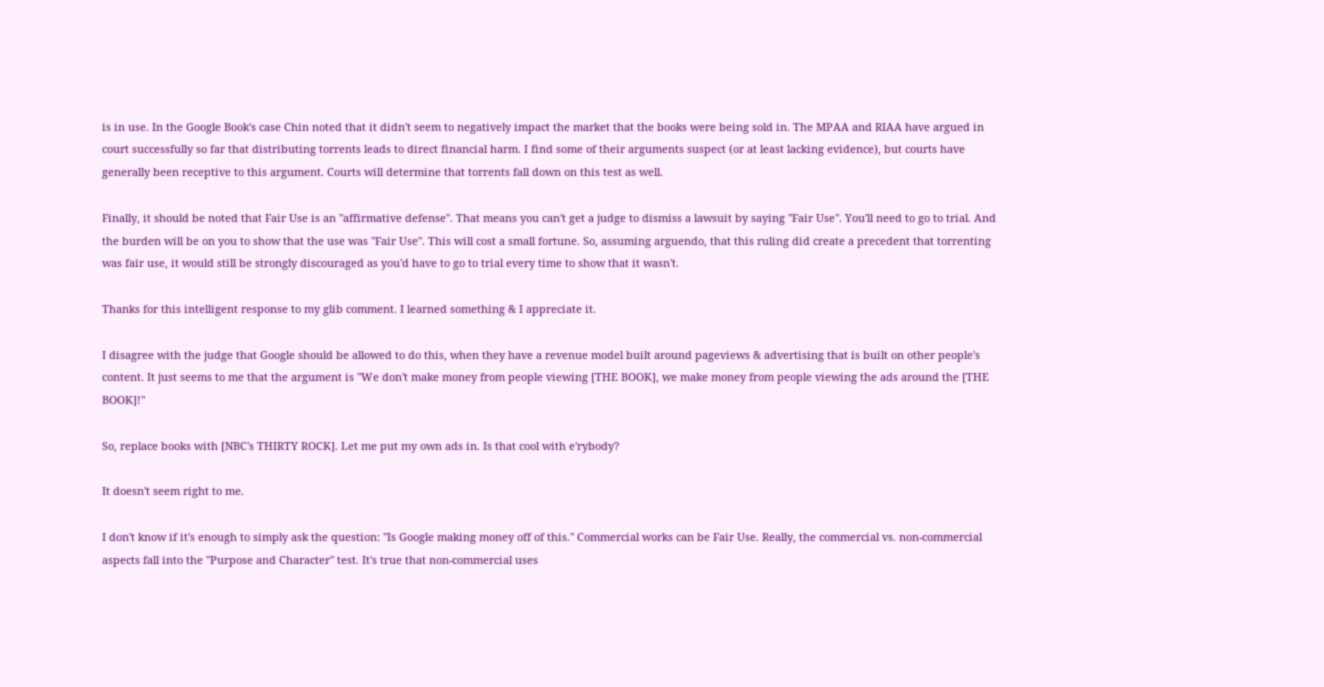is in use. In the Google Book's case Chin noted that it didn't seem to negatively impact the market that the books were being sold in. The MPAA and RIAA have argued in court successfully so far that distributing torrents leads to direct financial harm. I find some of their arguments suspect (or at least lacking evidence), but courts have generally been receptive to this argument. Courts will determine that torrents fall down on this test as well.

Finally, it should be noted that Fair Use is an "affirmative defense". That means you can't get a judge to dismiss a lawsuit by saying "Fair Use". You'll need to go to trial. And the burden will be on you to show that the use was "Fair Use". This will cost a small fortune. So, assuming arguendo, that this ruling did create a precedent that torrenting was fair use, it would still be strongly discouraged as you'd have to go to trial every time to show that it wasn't.

Thanks for this intelligent response to my glib comment. I learned something & I appreciate it.

I disagree with the judge that Google should be allowed to do this, when they have a revenue model built around pageviews & advertising that is built on other people's content. It just seems to me that the argument is "We don't make money from people viewing [THE BOOK], we make money from people viewing the ads around the [THE BOOK]!"

So, replace books with [NBC's THIRTY ROCK]. Let me put my own ads in. Is that cool with e'rybody?

It doesn't seem right to me.

I don't know if it's enough to simply ask the question: "Is Google making money off of this." Commercial works can be Fair Use. Really, the commercial vs. non-commercial aspects fall into the "Purpose and Character" test. It's true that non-commercial uses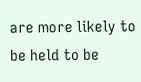are more likely to be held to be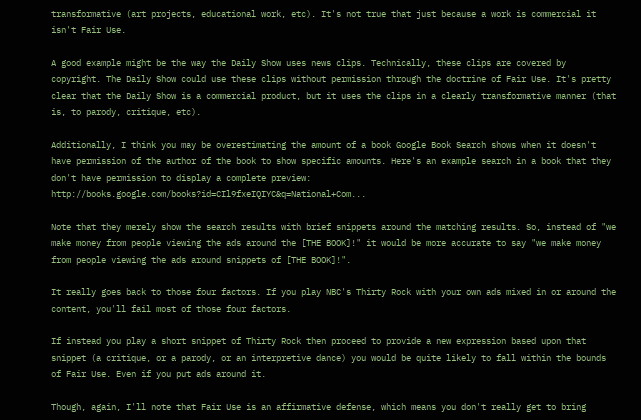transformative (art projects, educational work, etc). It's not true that just because a work is commercial it isn't Fair Use.

A good example might be the way the Daily Show uses news clips. Technically, these clips are covered by copyright. The Daily Show could use these clips without permission through the doctrine of Fair Use. It's pretty clear that the Daily Show is a commercial product, but it uses the clips in a clearly transformative manner (that is, to parody, critique, etc).

Additionally, I think you may be overestimating the amount of a book Google Book Search shows when it doesn't have permission of the author of the book to show specific amounts. Here's an example search in a book that they don't have permission to display a complete preview: http://books.google.com/books?id=CIl9fxeIQIYC&q=National+Com...

Note that they merely show the search results with brief snippets around the matching results. So, instead of "we make money from people viewing the ads around the [THE BOOK]!" it would be more accurate to say "we make money from people viewing the ads around snippets of [THE BOOK]!".

It really goes back to those four factors. If you play NBC's Thirty Rock with your own ads mixed in or around the content, you'll fail most of those four factors.

If instead you play a short snippet of Thirty Rock then proceed to provide a new expression based upon that snippet (a critique, or a parody, or an interpretive dance) you would be quite likely to fall within the bounds of Fair Use. Even if you put ads around it.

Though, again, I'll note that Fair Use is an affirmative defense, which means you don't really get to bring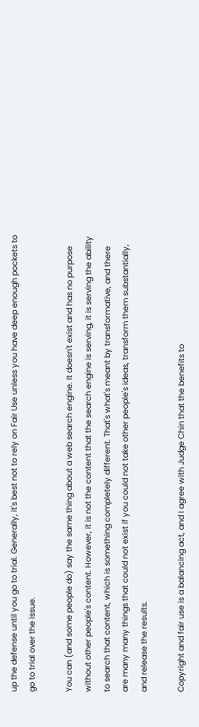up the defense until you go to trial. Generally, it's best not to rely on Fair Use unless you have deep enough pockets to go to trial over the issue.

You can (and some people do) say the same thing about a web search engine. It doesn't exist and has no purpose without other people's content. However, it is not the content that the search engine is serving, it is serving the ability to search that content, which is something completely different. That's what's meant by transformative, and there are many many things that could not exist if you could not take other people's ideas, transform them substantially, and release the results.

Copyright and fair use is a balancing act, and I agree with Judge Chin that the benefits to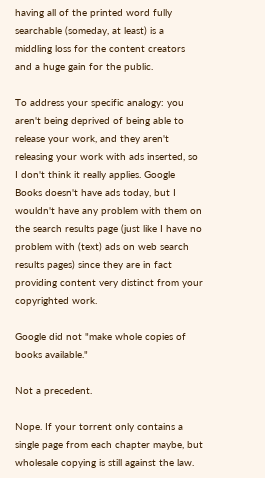having all of the printed word fully searchable (someday, at least) is a middling loss for the content creators and a huge gain for the public.

To address your specific analogy: you aren't being deprived of being able to release your work, and they aren't releasing your work with ads inserted, so I don't think it really applies. Google Books doesn't have ads today, but I wouldn't have any problem with them on the search results page (just like I have no problem with (text) ads on web search results pages) since they are in fact providing content very distinct from your copyrighted work.

Google did not "make whole copies of books available."

Not a precedent.

Nope. If your torrent only contains a single page from each chapter maybe, but wholesale copying is still against the law.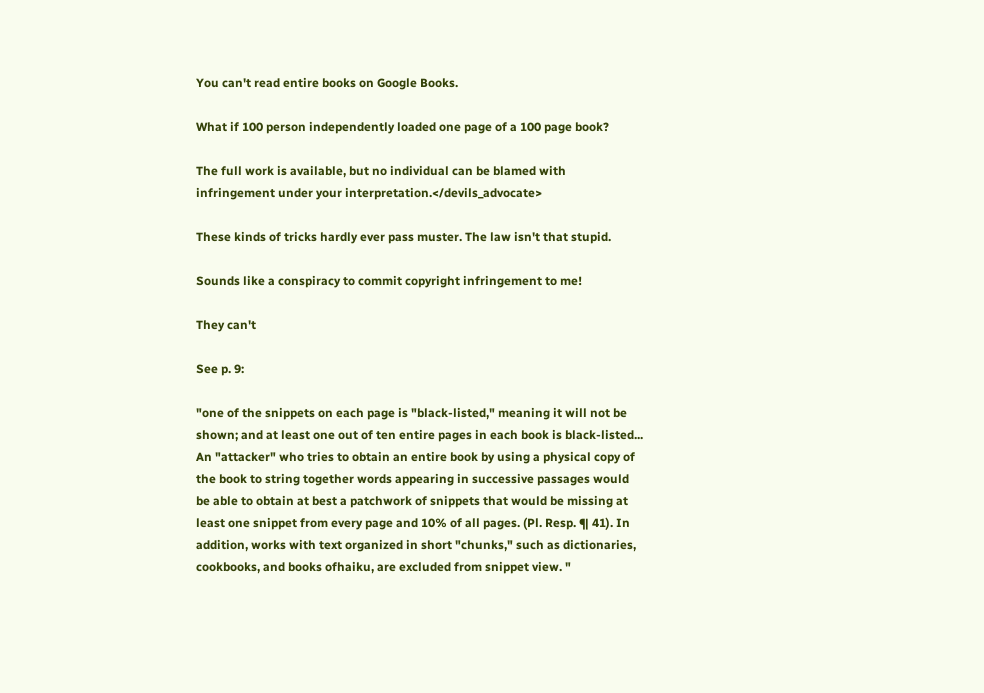You can't read entire books on Google Books.

What if 100 person independently loaded one page of a 100 page book?

The full work is available, but no individual can be blamed with infringement under your interpretation.</devils_advocate>

These kinds of tricks hardly ever pass muster. The law isn't that stupid.

Sounds like a conspiracy to commit copyright infringement to me!

They can't

See p. 9:

"one of the snippets on each page is "black-listed," meaning it will not be shown; and at least one out of ten entire pages in each book is black-listed... An "attacker" who tries to obtain an entire book by using a physical copy of the book to string together words appearing in successive passages would be able to obtain at best a patchwork of snippets that would be missing at least one snippet from every page and 10% of all pages. (Pl. Resp. ¶ 41). In addition, works with text organized in short "chunks," such as dictionaries, cookbooks, and books ofhaiku, are excluded from snippet view. "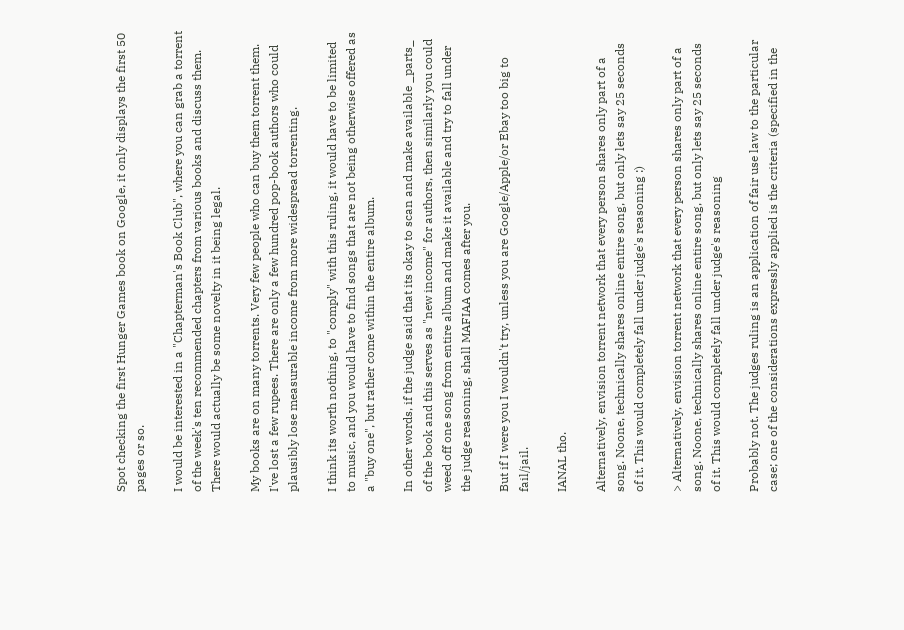Spot checking the first Hunger Games book on Google, it only displays the first 50 pages or so.

I would be interested in a "Chapterman's Book Club", where you can grab a torrent of the week's ten recommended chapters from various books and discuss them. There would actually be some novelty in it being legal.

My books are on many torrents. Very few people who can buy them torrent them. I've lost a few rupees. There are only a few hundred pop-book authors who could plausibly lose measurable income from more widespread torrenting.

I think its worth nothing, to "comply" with this ruling, it would have to be limited to music, and you would have to find songs that are not being otherwise offered as a "buy one", but rather come within the entire album.

In other words, if the judge said that its okay to scan and make available _parts_ of the book and this serves as "new income" for authors, then similarly you could weed off one song from entire album and make it available and try to fall under the judge reasoning, shall MAFIAA comes after you.

But if I were you I wouldn't try, unless you are Google/Apple/or Ebay too big to fail/jail.

IANAL tho.

Alternatively, envision torrent network that every person shares only part of a song. Noone, technically shares online entire song, but only lets say 25 seconds of it. This would completely fall under judge's reasoning :)

> Alternatively, envision torrent network that every person shares only part of a song. Noone, technically shares online entire song, but only lets say 25 seconds of it. This would completely fall under judge's reasoning

Probably not. The judges ruling is an application of fair use law to the particular case; one of the considerations expressly applied is the criteria (specified in the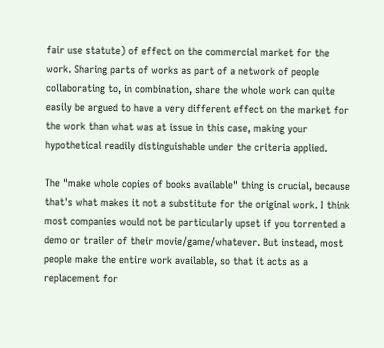fair use statute) of effect on the commercial market for the work. Sharing parts of works as part of a network of people collaborating to, in combination, share the whole work can quite easily be argued to have a very different effect on the market for the work than what was at issue in this case, making your hypothetical readily distinguishable under the criteria applied.

The "make whole copies of books available" thing is crucial, because that's what makes it not a substitute for the original work. I think most companies would not be particularly upset if you torrented a demo or trailer of their movie/game/whatever. But instead, most people make the entire work available, so that it acts as a replacement for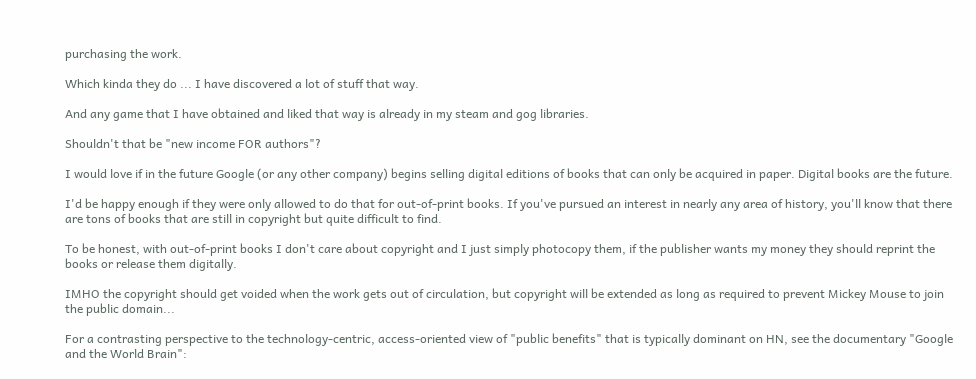purchasing the work.

Which kinda they do ... I have discovered a lot of stuff that way.

And any game that I have obtained and liked that way is already in my steam and gog libraries.

Shouldn't that be "new income FOR authors"?

I would love if in the future Google (or any other company) begins selling digital editions of books that can only be acquired in paper. Digital books are the future.

I'd be happy enough if they were only allowed to do that for out-of-print books. If you've pursued an interest in nearly any area of history, you'll know that there are tons of books that are still in copyright but quite difficult to find.

To be honest, with out-of-print books I don't care about copyright and I just simply photocopy them, if the publisher wants my money they should reprint the books or release them digitally.

IMHO the copyright should get voided when the work gets out of circulation, but copyright will be extended as long as required to prevent Mickey Mouse to join the public domain...

For a contrasting perspective to the technology-centric, access-oriented view of "public benefits" that is typically dominant on HN, see the documentary "Google and the World Brain":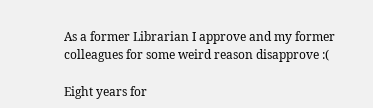As a former Librarian I approve and my former colleagues for some weird reason disapprove :(

Eight years for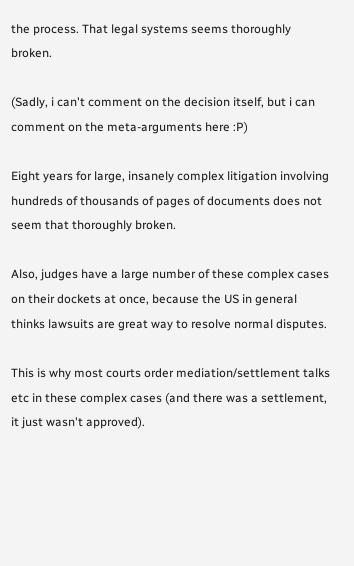the process. That legal systems seems thoroughly broken.

(Sadly, i can't comment on the decision itself, but i can comment on the meta-arguments here :P)

Eight years for large, insanely complex litigation involving hundreds of thousands of pages of documents does not seem that thoroughly broken.

Also, judges have a large number of these complex cases on their dockets at once, because the US in general thinks lawsuits are great way to resolve normal disputes.

This is why most courts order mediation/settlement talks etc in these complex cases (and there was a settlement, it just wasn't approved).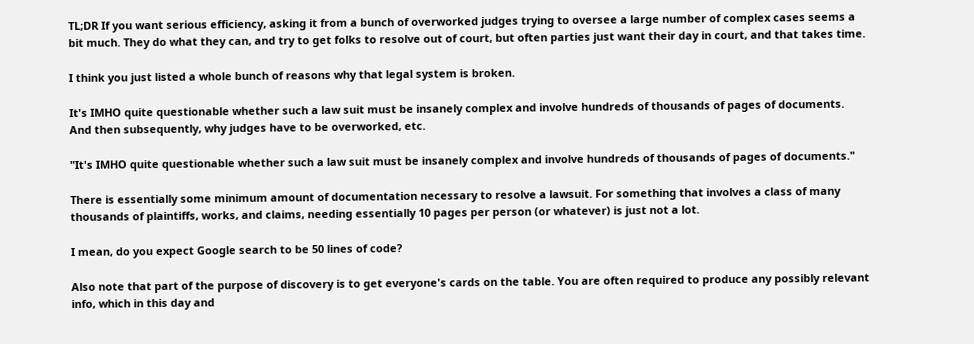TL;DR If you want serious efficiency, asking it from a bunch of overworked judges trying to oversee a large number of complex cases seems a bit much. They do what they can, and try to get folks to resolve out of court, but often parties just want their day in court, and that takes time.

I think you just listed a whole bunch of reasons why that legal system is broken.

It's IMHO quite questionable whether such a law suit must be insanely complex and involve hundreds of thousands of pages of documents. And then subsequently, why judges have to be overworked, etc.

"It's IMHO quite questionable whether such a law suit must be insanely complex and involve hundreds of thousands of pages of documents."

There is essentially some minimum amount of documentation necessary to resolve a lawsuit. For something that involves a class of many thousands of plaintiffs, works, and claims, needing essentially 10 pages per person (or whatever) is just not a lot.

I mean, do you expect Google search to be 50 lines of code?

Also note that part of the purpose of discovery is to get everyone's cards on the table. You are often required to produce any possibly relevant info, which in this day and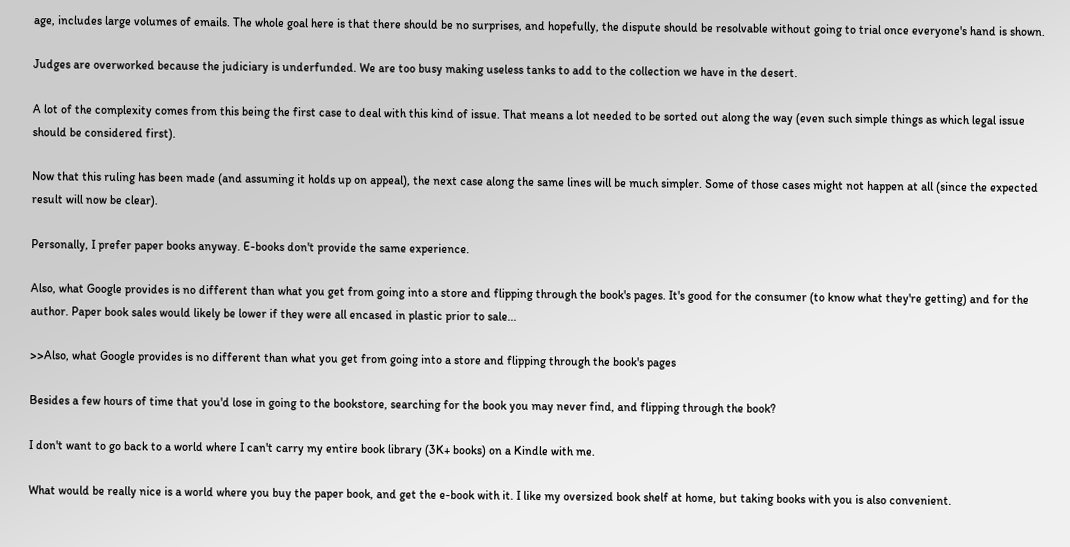age, includes large volumes of emails. The whole goal here is that there should be no surprises, and hopefully, the dispute should be resolvable without going to trial once everyone's hand is shown.

Judges are overworked because the judiciary is underfunded. We are too busy making useless tanks to add to the collection we have in the desert.

A lot of the complexity comes from this being the first case to deal with this kind of issue. That means a lot needed to be sorted out along the way (even such simple things as which legal issue should be considered first).

Now that this ruling has been made (and assuming it holds up on appeal), the next case along the same lines will be much simpler. Some of those cases might not happen at all (since the expected result will now be clear).

Personally, I prefer paper books anyway. E-books don't provide the same experience.

Also, what Google provides is no different than what you get from going into a store and flipping through the book's pages. It's good for the consumer (to know what they're getting) and for the author. Paper book sales would likely be lower if they were all encased in plastic prior to sale...

>>Also, what Google provides is no different than what you get from going into a store and flipping through the book's pages

Besides a few hours of time that you'd lose in going to the bookstore, searching for the book you may never find, and flipping through the book?

I don't want to go back to a world where I can't carry my entire book library (3K+ books) on a Kindle with me.

What would be really nice is a world where you buy the paper book, and get the e-book with it. I like my oversized book shelf at home, but taking books with you is also convenient.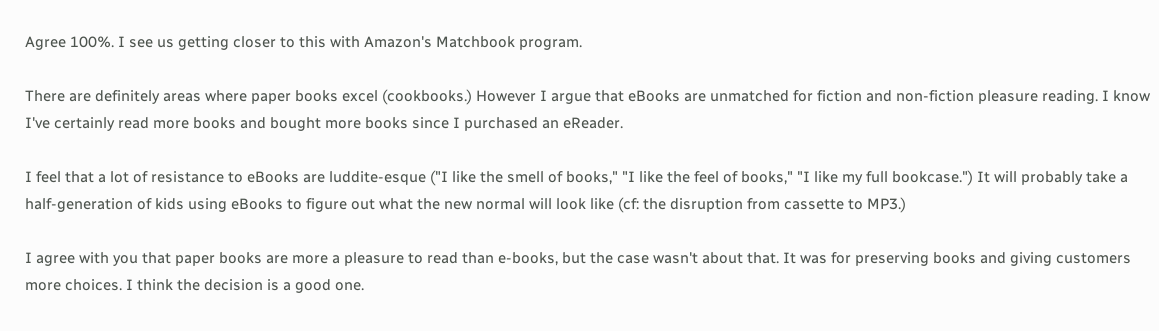Agree 100%. I see us getting closer to this with Amazon's Matchbook program.

There are definitely areas where paper books excel (cookbooks.) However I argue that eBooks are unmatched for fiction and non-fiction pleasure reading. I know I've certainly read more books and bought more books since I purchased an eReader.

I feel that a lot of resistance to eBooks are luddite-esque ("I like the smell of books," "I like the feel of books," "I like my full bookcase.") It will probably take a half-generation of kids using eBooks to figure out what the new normal will look like (cf: the disruption from cassette to MP3.)

I agree with you that paper books are more a pleasure to read than e-books, but the case wasn't about that. It was for preserving books and giving customers more choices. I think the decision is a good one.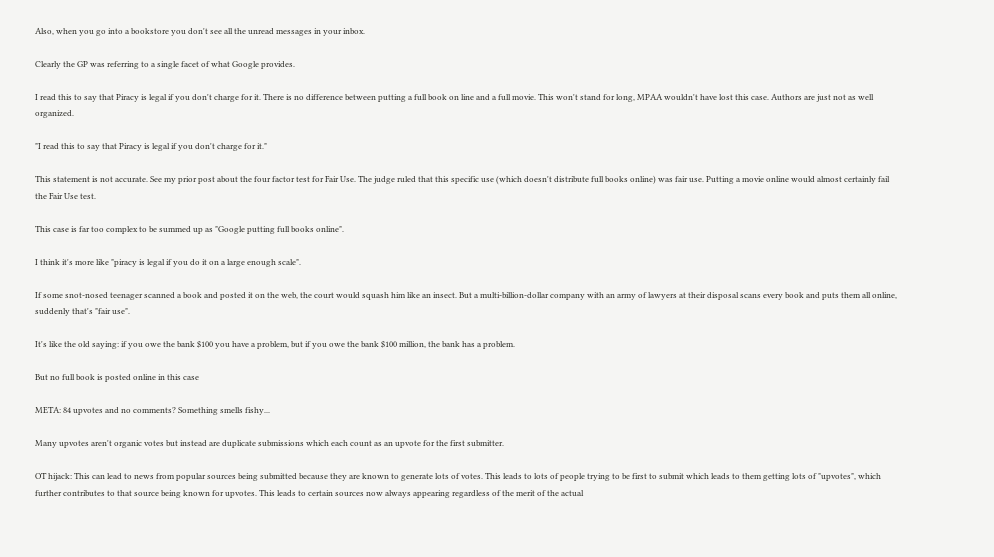Also, when you go into a bookstore you don't see all the unread messages in your inbox.

Clearly the GP was referring to a single facet of what Google provides.

I read this to say that Piracy is legal if you don't charge for it. There is no difference between putting a full book on line and a full movie. This won't stand for long, MPAA wouldn't have lost this case. Authors are just not as well organized.

"I read this to say that Piracy is legal if you don't charge for it."

This statement is not accurate. See my prior post about the four factor test for Fair Use. The judge ruled that this specific use (which doesn't distribute full books online) was fair use. Putting a movie online would almost certainly fail the Fair Use test.

This case is far too complex to be summed up as "Google putting full books online".

I think it's more like "piracy is legal if you do it on a large enough scale".

If some snot-nosed teenager scanned a book and posted it on the web, the court would squash him like an insect. But a multi-billion-dollar company with an army of lawyers at their disposal scans every book and puts them all online, suddenly that's "fair use".

It's like the old saying: if you owe the bank $100 you have a problem, but if you owe the bank $100 million, the bank has a problem.

But no full book is posted online in this case

META: 84 upvotes and no comments? Something smells fishy...

Many upvotes aren't organic votes but instead are duplicate submissions which each count as an upvote for the first submitter.

OT hijack: This can lead to news from popular sources being submitted because they are known to generate lots of votes. This leads to lots of people trying to be first to submit which leads to them getting lots of "upvotes", which further contributes to that source being known for upvotes. This leads to certain sources now always appearing regardless of the merit of the actual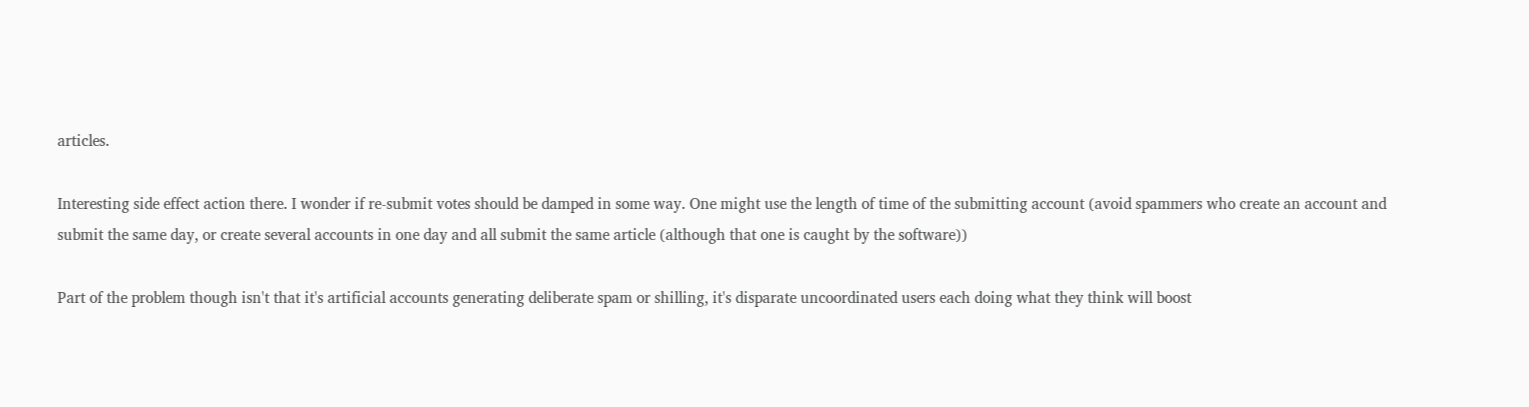articles.

Interesting side effect action there. I wonder if re-submit votes should be damped in some way. One might use the length of time of the submitting account (avoid spammers who create an account and submit the same day, or create several accounts in one day and all submit the same article (although that one is caught by the software))

Part of the problem though isn't that it's artificial accounts generating deliberate spam or shilling, it's disparate uncoordinated users each doing what they think will boost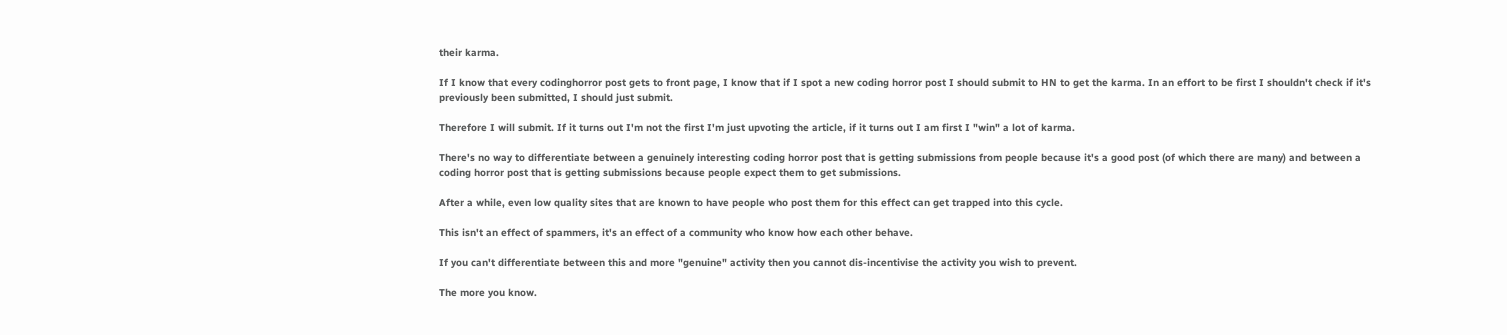their karma.

If I know that every codinghorror post gets to front page, I know that if I spot a new coding horror post I should submit to HN to get the karma. In an effort to be first I shouldn't check if it's previously been submitted, I should just submit.

Therefore I will submit. If it turns out I'm not the first I'm just upvoting the article, if it turns out I am first I "win" a lot of karma.

There's no way to differentiate between a genuinely interesting coding horror post that is getting submissions from people because it's a good post (of which there are many) and between a coding horror post that is getting submissions because people expect them to get submissions.

After a while, even low quality sites that are known to have people who post them for this effect can get trapped into this cycle.

This isn't an effect of spammers, it's an effect of a community who know how each other behave.

If you can't differentiate between this and more "genuine" activity then you cannot dis-incentivise the activity you wish to prevent.

The more you know.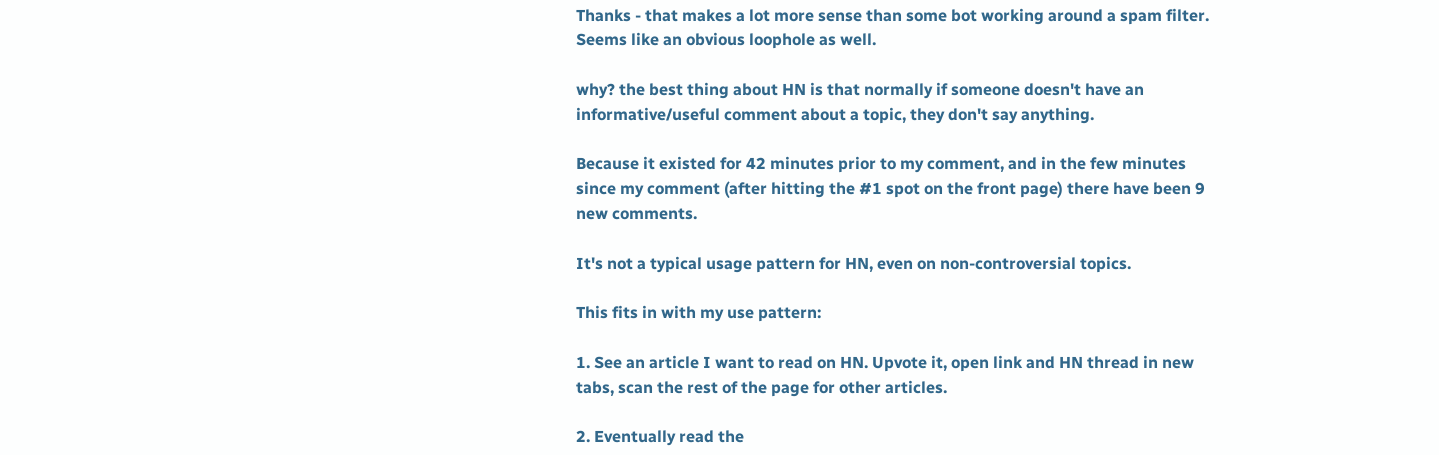Thanks - that makes a lot more sense than some bot working around a spam filter. Seems like an obvious loophole as well.

why? the best thing about HN is that normally if someone doesn't have an informative/useful comment about a topic, they don't say anything.

Because it existed for 42 minutes prior to my comment, and in the few minutes since my comment (after hitting the #1 spot on the front page) there have been 9 new comments.

It's not a typical usage pattern for HN, even on non-controversial topics.

This fits in with my use pattern:

1. See an article I want to read on HN. Upvote it, open link and HN thread in new tabs, scan the rest of the page for other articles.

2. Eventually read the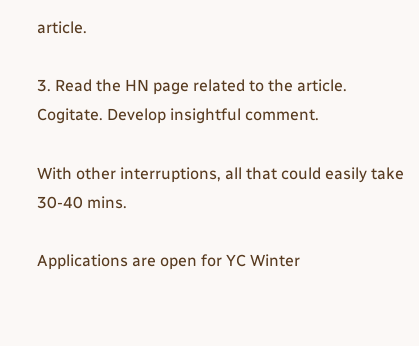article.

3. Read the HN page related to the article. Cogitate. Develop insightful comment.

With other interruptions, all that could easily take 30-40 mins.

Applications are open for YC Winter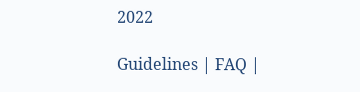2022

Guidelines | FAQ |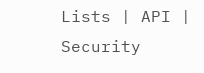Lists | API | Security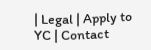| Legal | Apply to YC | Contact